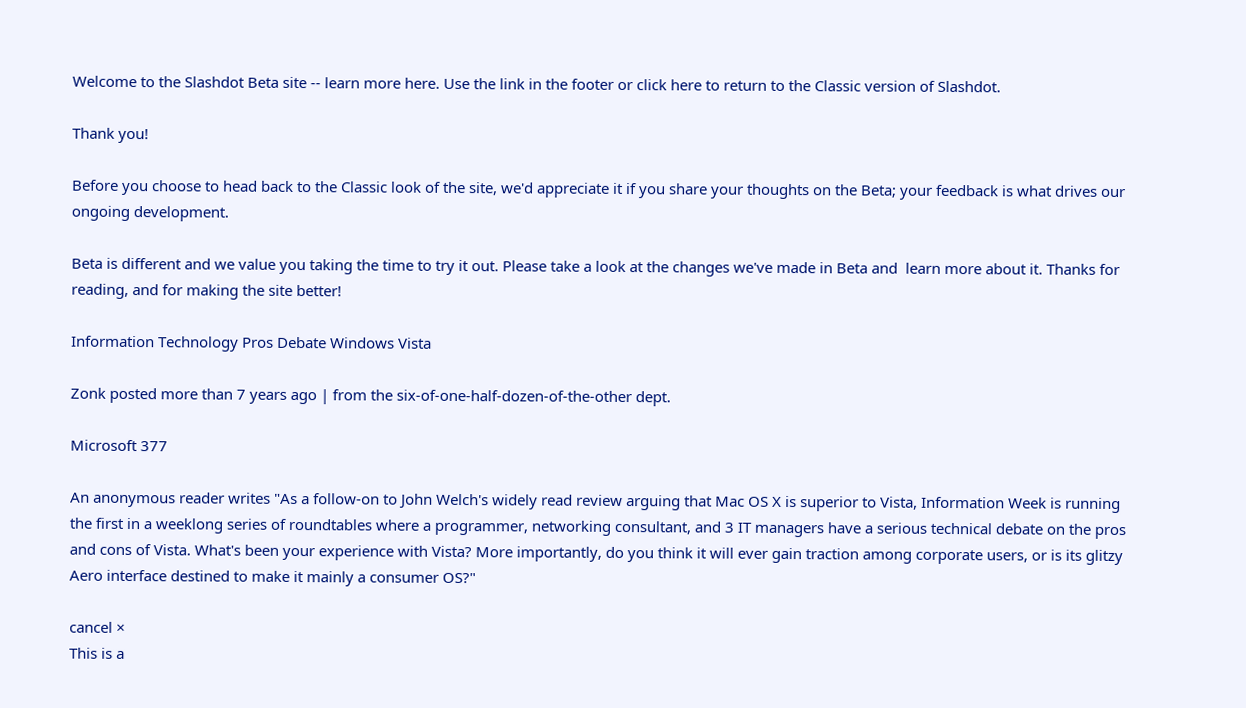Welcome to the Slashdot Beta site -- learn more here. Use the link in the footer or click here to return to the Classic version of Slashdot.

Thank you!

Before you choose to head back to the Classic look of the site, we'd appreciate it if you share your thoughts on the Beta; your feedback is what drives our ongoing development.

Beta is different and we value you taking the time to try it out. Please take a look at the changes we've made in Beta and  learn more about it. Thanks for reading, and for making the site better!

Information Technology Pros Debate Windows Vista

Zonk posted more than 7 years ago | from the six-of-one-half-dozen-of-the-other dept.

Microsoft 377

An anonymous reader writes "As a follow-on to John Welch's widely read review arguing that Mac OS X is superior to Vista, Information Week is running the first in a weeklong series of roundtables where a programmer, networking consultant, and 3 IT managers have a serious technical debate on the pros and cons of Vista. What's been your experience with Vista? More importantly, do you think it will ever gain traction among corporate users, or is its glitzy Aero interface destined to make it mainly a consumer OS?"

cancel ×
This is a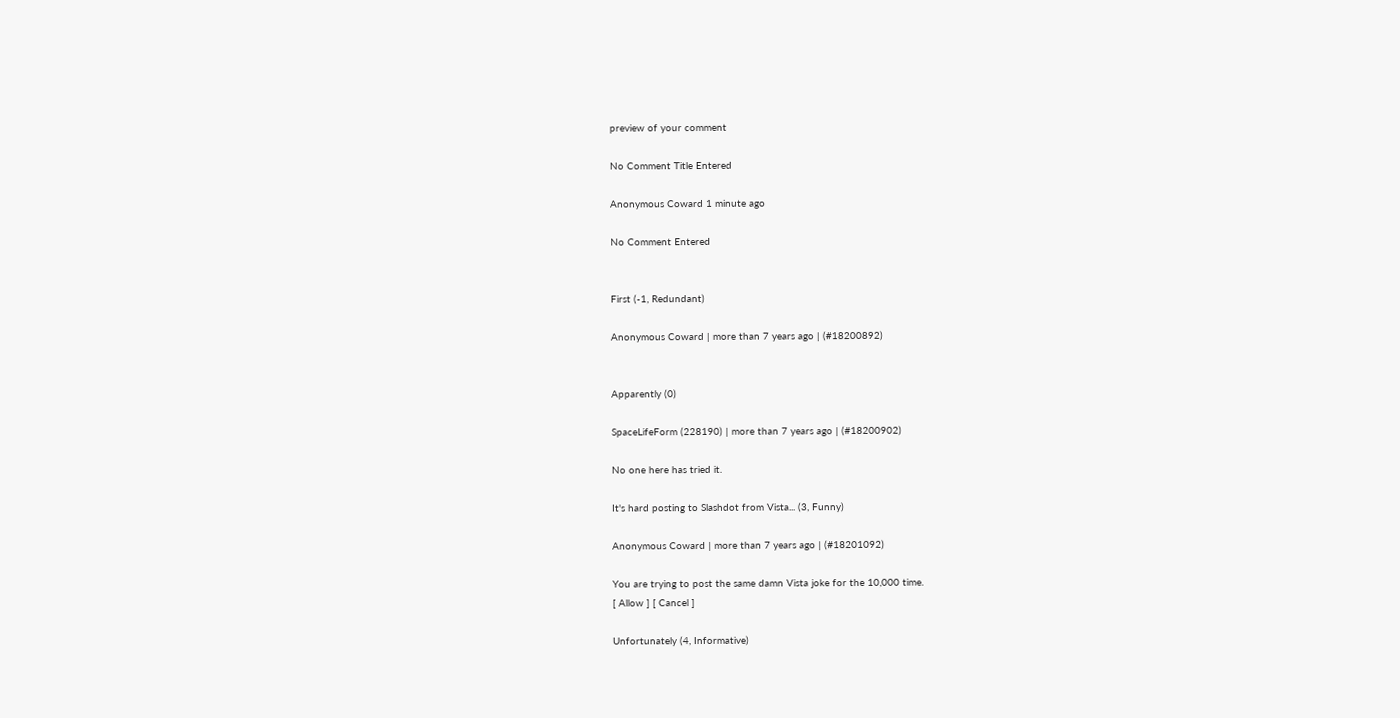preview of your comment

No Comment Title Entered

Anonymous Coward 1 minute ago

No Comment Entered


First (-1, Redundant)

Anonymous Coward | more than 7 years ago | (#18200892)


Apparently (0)

SpaceLifeForm (228190) | more than 7 years ago | (#18200902)

No one here has tried it.

It's hard posting to Slashdot from Vista... (3, Funny)

Anonymous Coward | more than 7 years ago | (#18201092)

You are trying to post the same damn Vista joke for the 10,000 time.
[ Allow ] [ Cancel ]

Unfortunately (4, Informative)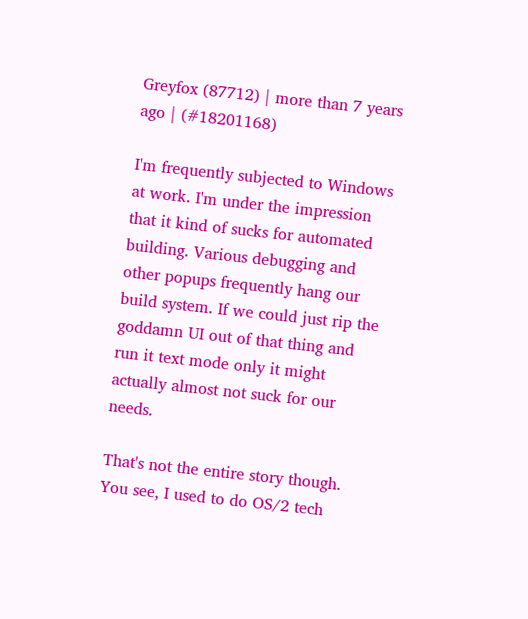Greyfox (87712) | more than 7 years ago | (#18201168)

I'm frequently subjected to Windows at work. I'm under the impression that it kind of sucks for automated building. Various debugging and other popups frequently hang our build system. If we could just rip the goddamn UI out of that thing and run it text mode only it might actually almost not suck for our needs.

That's not the entire story though. You see, I used to do OS/2 tech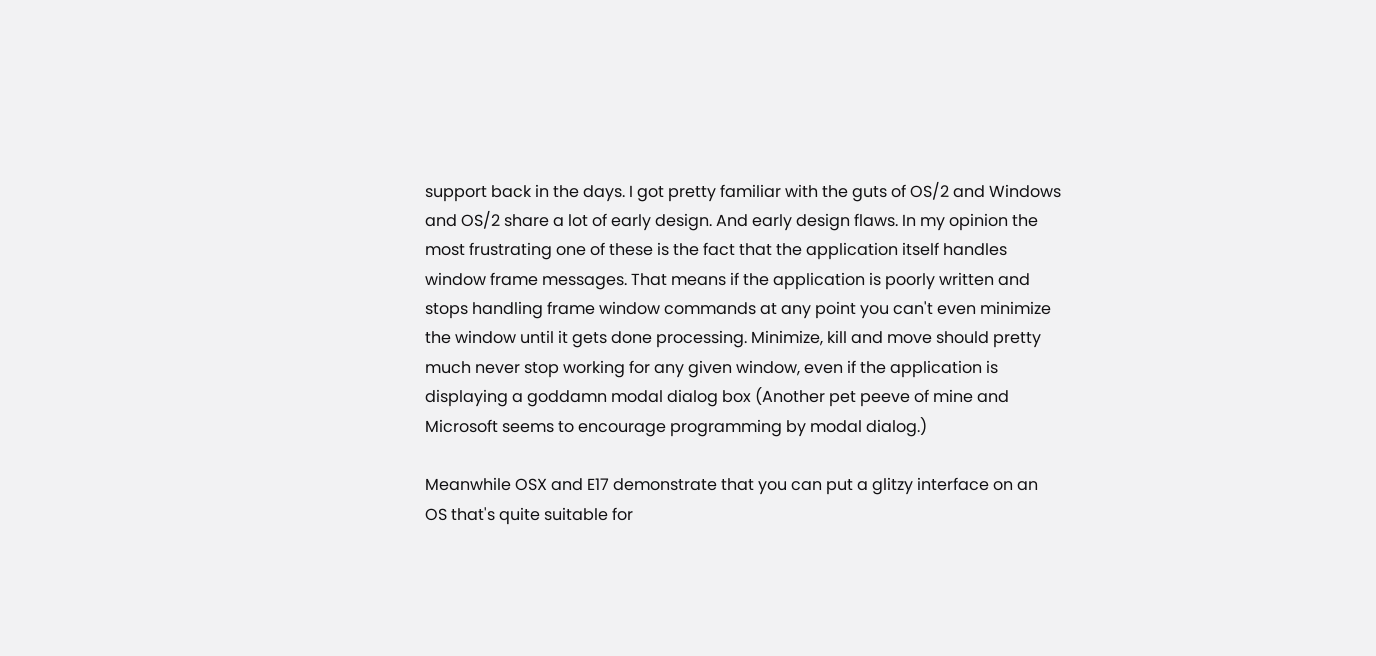support back in the days. I got pretty familiar with the guts of OS/2 and Windows and OS/2 share a lot of early design. And early design flaws. In my opinion the most frustrating one of these is the fact that the application itself handles window frame messages. That means if the application is poorly written and stops handling frame window commands at any point you can't even minimize the window until it gets done processing. Minimize, kill and move should pretty much never stop working for any given window, even if the application is displaying a goddamn modal dialog box (Another pet peeve of mine and Microsoft seems to encourage programming by modal dialog.)

Meanwhile OSX and E17 demonstrate that you can put a glitzy interface on an OS that's quite suitable for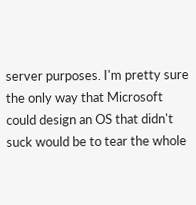server purposes. I'm pretty sure the only way that Microsoft could design an OS that didn't suck would be to tear the whole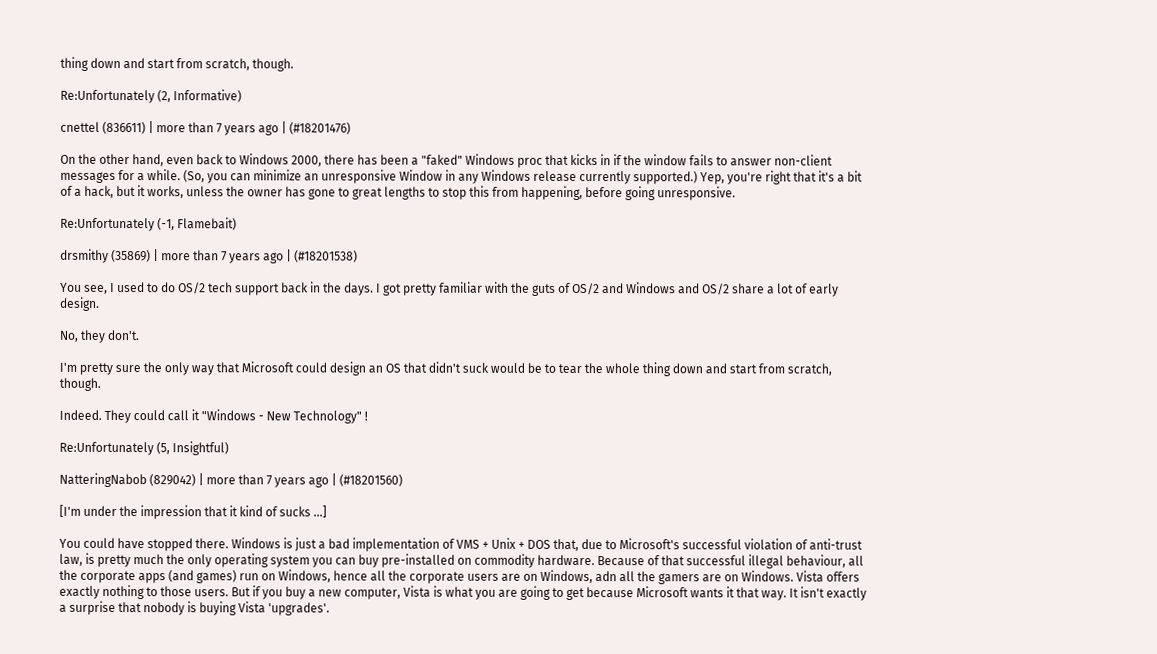thing down and start from scratch, though.

Re:Unfortunately (2, Informative)

cnettel (836611) | more than 7 years ago | (#18201476)

On the other hand, even back to Windows 2000, there has been a "faked" Windows proc that kicks in if the window fails to answer non-client messages for a while. (So, you can minimize an unresponsive Window in any Windows release currently supported.) Yep, you're right that it's a bit of a hack, but it works, unless the owner has gone to great lengths to stop this from happening, before going unresponsive.

Re:Unfortunately (-1, Flamebait)

drsmithy (35869) | more than 7 years ago | (#18201538)

You see, I used to do OS/2 tech support back in the days. I got pretty familiar with the guts of OS/2 and Windows and OS/2 share a lot of early design.

No, they don't.

I'm pretty sure the only way that Microsoft could design an OS that didn't suck would be to tear the whole thing down and start from scratch, though.

Indeed. They could call it "Windows - New Technology" !

Re:Unfortunately (5, Insightful)

NatteringNabob (829042) | more than 7 years ago | (#18201560)

[I'm under the impression that it kind of sucks ...]

You could have stopped there. Windows is just a bad implementation of VMS + Unix + DOS that, due to Microsoft's successful violation of anti-trust law, is pretty much the only operating system you can buy pre-installed on commodity hardware. Because of that successful illegal behaviour, all the corporate apps (and games) run on Windows, hence all the corporate users are on Windows, adn all the gamers are on Windows. Vista offers exactly nothing to those users. But if you buy a new computer, Vista is what you are going to get because Microsoft wants it that way. It isn't exactly a surprise that nobody is buying Vista 'upgrades'.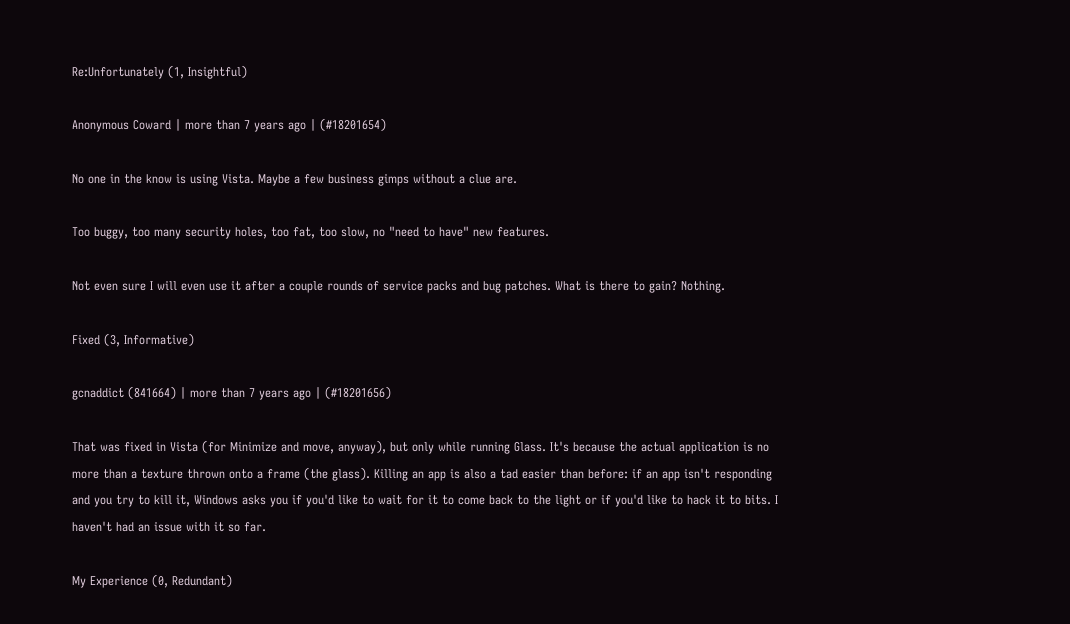Re:Unfortunately (1, Insightful)

Anonymous Coward | more than 7 years ago | (#18201654)

No one in the know is using Vista. Maybe a few business gimps without a clue are.

Too buggy, too many security holes, too fat, too slow, no "need to have" new features.

Not even sure I will even use it after a couple rounds of service packs and bug patches. What is there to gain? Nothing.

Fixed (3, Informative)

gcnaddict (841664) | more than 7 years ago | (#18201656)

That was fixed in Vista (for Minimize and move, anyway), but only while running Glass. It's because the actual application is no more than a texture thrown onto a frame (the glass). Killing an app is also a tad easier than before: if an app isn't responding and you try to kill it, Windows asks you if you'd like to wait for it to come back to the light or if you'd like to hack it to bits. I haven't had an issue with it so far.

My Experience (0, Redundant)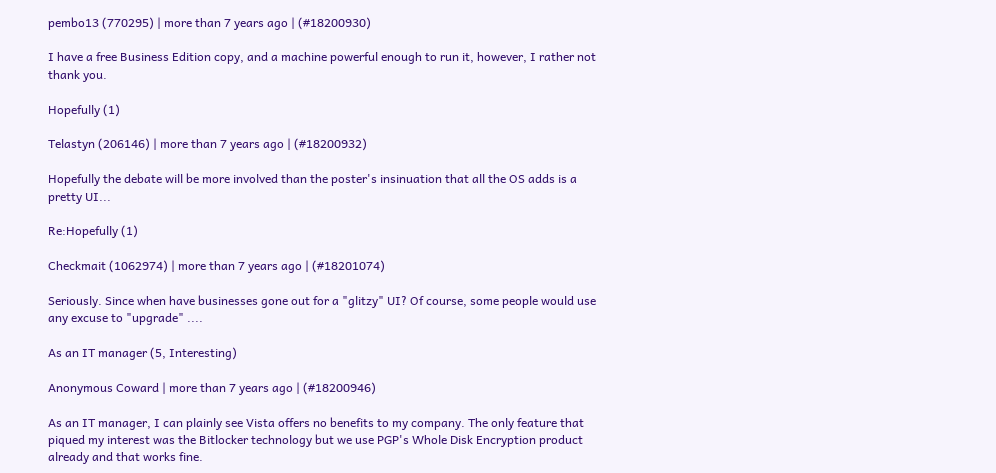pembo13 (770295) | more than 7 years ago | (#18200930)

I have a free Business Edition copy, and a machine powerful enough to run it, however, I rather not thank you.

Hopefully (1)

Telastyn (206146) | more than 7 years ago | (#18200932)

Hopefully the debate will be more involved than the poster's insinuation that all the OS adds is a pretty UI...

Re:Hopefully (1)

Checkmait (1062974) | more than 7 years ago | (#18201074)

Seriously. Since when have businesses gone out for a "glitzy" UI? Of course, some people would use any excuse to "upgrade" ....

As an IT manager (5, Interesting)

Anonymous Coward | more than 7 years ago | (#18200946)

As an IT manager, I can plainly see Vista offers no benefits to my company. The only feature that piqued my interest was the Bitlocker technology but we use PGP's Whole Disk Encryption product already and that works fine.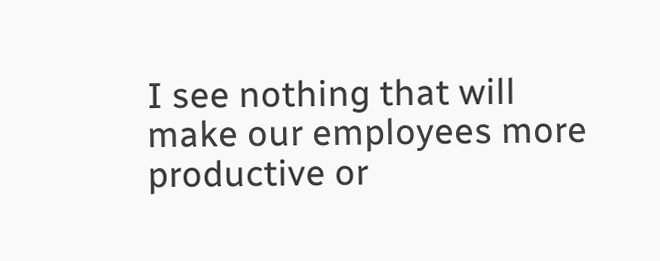I see nothing that will make our employees more productive or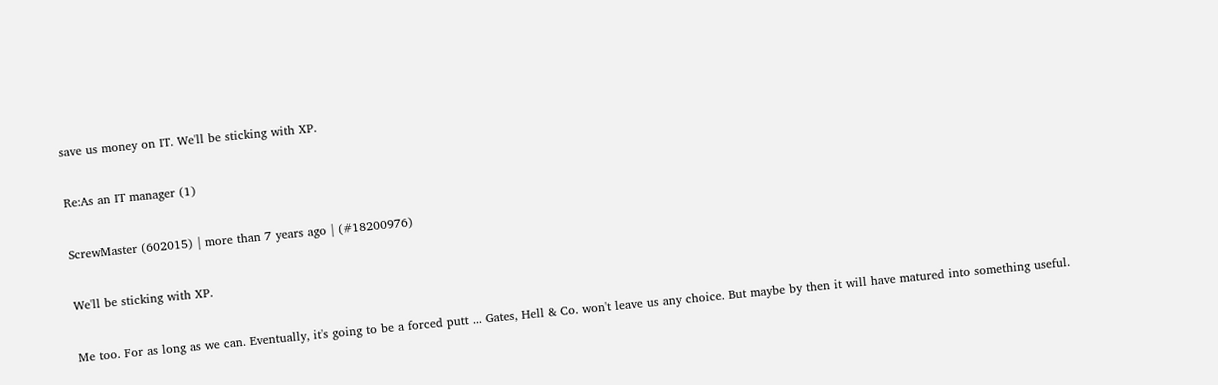save us money on IT. We'll be sticking with XP.

Re:As an IT manager (1)

ScrewMaster (602015) | more than 7 years ago | (#18200976)

We'll be sticking with XP.

Me too. For as long as we can. Eventually, it's going to be a forced putt ... Gates, Hell & Co. won't leave us any choice. But maybe by then it will have matured into something useful.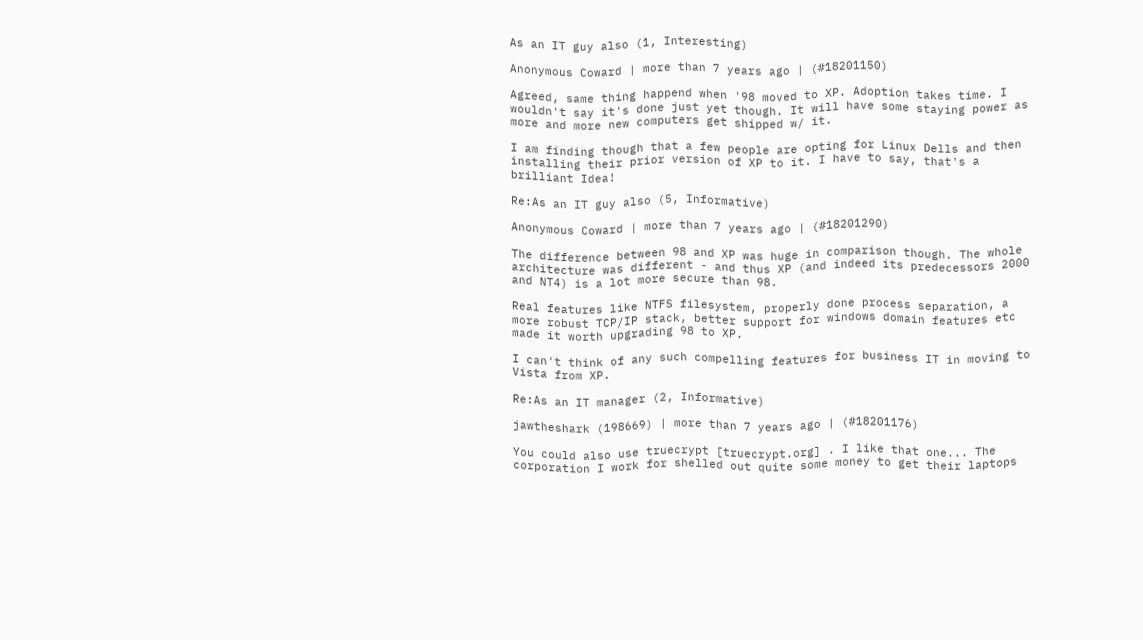As an IT guy also (1, Interesting)

Anonymous Coward | more than 7 years ago | (#18201150)

Agreed, same thing happend when '98 moved to XP. Adoption takes time. I wouldn't say it's done just yet though. It will have some staying power as more and more new computers get shipped w/ it.

I am finding though that a few people are opting for Linux Dells and then installing their prior version of XP to it. I have to say, that's a brilliant Idea!

Re:As an IT guy also (5, Informative)

Anonymous Coward | more than 7 years ago | (#18201290)

The difference between 98 and XP was huge in comparison though. The whole architecture was different - and thus XP (and indeed its predecessors 2000 and NT4) is a lot more secure than 98.

Real features like NTFS filesystem, properly done process separation, a more robust TCP/IP stack, better support for windows domain features etc made it worth upgrading 98 to XP.

I can't think of any such compelling features for business IT in moving to Vista from XP.

Re:As an IT manager (2, Informative)

jawtheshark (198669) | more than 7 years ago | (#18201176)

You could also use truecrypt [truecrypt.org] . I like that one... The corporation I work for shelled out quite some money to get their laptops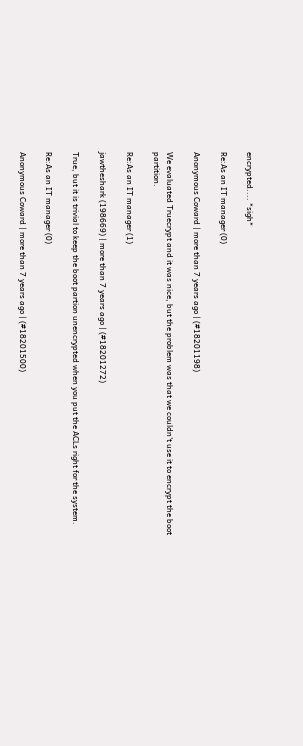encrypted.... *sigh*

Re:As an IT manager (0)

Anonymous Coward | more than 7 years ago | (#18201198)

We evaluated Truecrypt and it was nice, but the problem was that we couldn't use it to encrypt the boot partition.

Re:As an IT manager (1)

jawtheshark (198669) | more than 7 years ago | (#18201272)

True, but it is trivial to keep the boot partion unencrypted when you put the ACLs right for the system.

Re:As an IT manager (0)

Anonymous Coward | more than 7 years ago | (#18201500)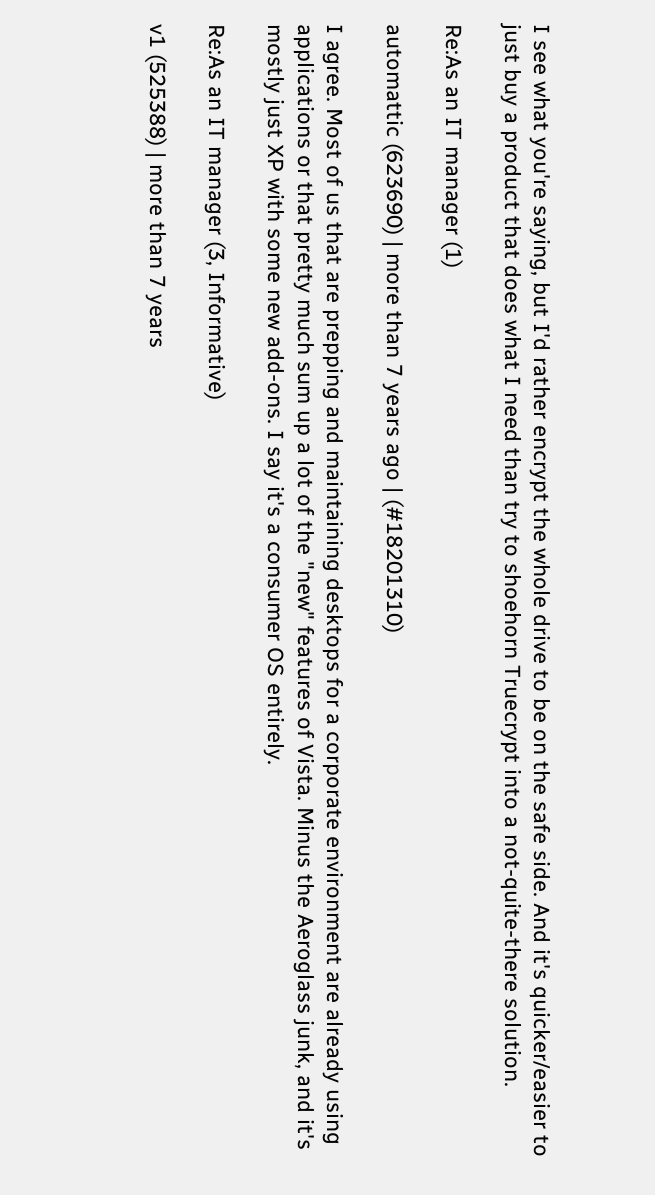I see what you're saying, but I'd rather encrypt the whole drive to be on the safe side. And it's quicker/easier to just buy a product that does what I need than try to shoehorn Truecrypt into a not-quite-there solution.

Re:As an IT manager (1)

automattic (623690) | more than 7 years ago | (#18201310)

I agree. Most of us that are prepping and maintaining desktops for a corporate environment are already using applications or that pretty much sum up a lot of the "new" features of Vista. Minus the Aeroglass junk, and it's mostly just XP with some new add-ons. I say it's a consumer OS entirely.

Re:As an IT manager (3, Informative)

v1 (525388) | more than 7 years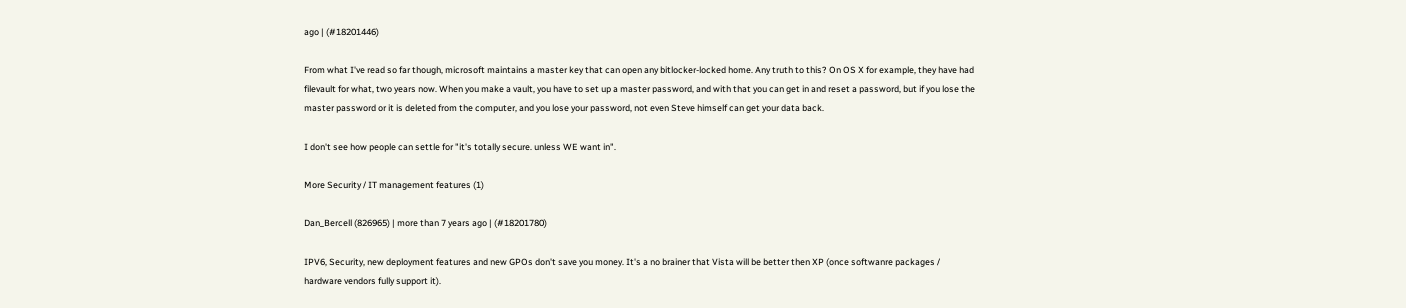ago | (#18201446)

From what I've read so far though, microsoft maintains a master key that can open any bitlocker-locked home. Any truth to this? On OS X for example, they have had filevault for what, two years now. When you make a vault, you have to set up a master password, and with that you can get in and reset a password, but if you lose the master password or it is deleted from the computer, and you lose your password, not even Steve himself can get your data back.

I don't see how people can settle for "it's totally secure. unless WE want in".

More Security / IT management features (1)

Dan_Bercell (826965) | more than 7 years ago | (#18201780)

IPV6, Security, new deployment features and new GPOs don't save you money. It's a no brainer that Vista will be better then XP (once softwanre packages / hardware vendors fully support it).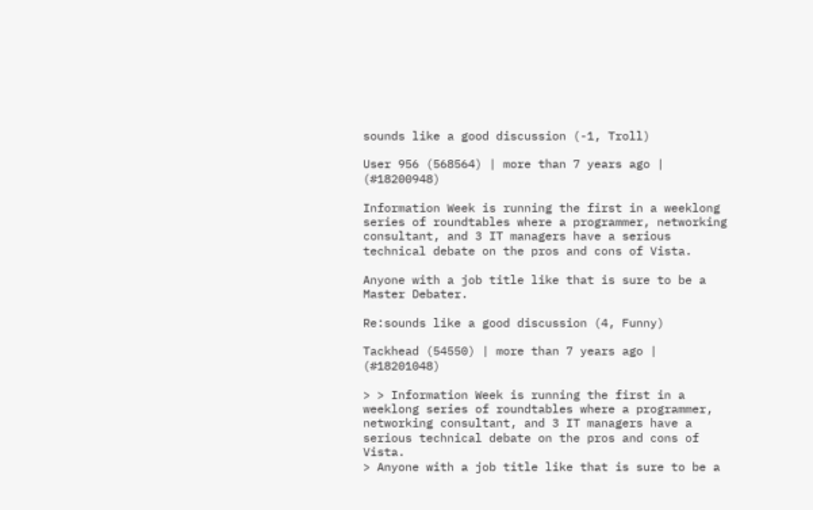sounds like a good discussion (-1, Troll)

User 956 (568564) | more than 7 years ago | (#18200948)

Information Week is running the first in a weeklong series of roundtables where a programmer, networking consultant, and 3 IT managers have a serious technical debate on the pros and cons of Vista.

Anyone with a job title like that is sure to be a Master Debater.

Re:sounds like a good discussion (4, Funny)

Tackhead (54550) | more than 7 years ago | (#18201048)

> > Information Week is running the first in a weeklong series of roundtables where a programmer, networking consultant, and 3 IT managers have a serious technical debate on the pros and cons of Vista.
> Anyone with a job title like that is sure to be a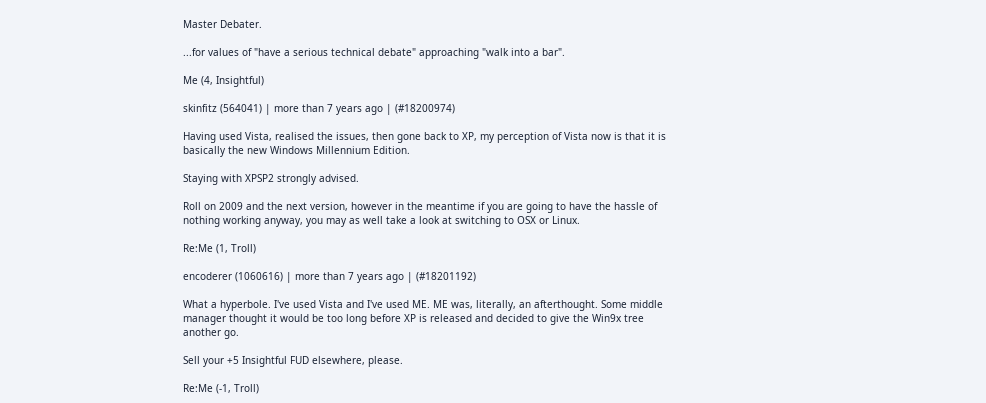Master Debater.

...for values of "have a serious technical debate" approaching "walk into a bar".

Me (4, Insightful)

skinfitz (564041) | more than 7 years ago | (#18200974)

Having used Vista, realised the issues, then gone back to XP, my perception of Vista now is that it is basically the new Windows Millennium Edition.

Staying with XPSP2 strongly advised.

Roll on 2009 and the next version, however in the meantime if you are going to have the hassle of nothing working anyway, you may as well take a look at switching to OSX or Linux.

Re:Me (1, Troll)

encoderer (1060616) | more than 7 years ago | (#18201192)

What a hyperbole. I've used Vista and I've used ME. ME was, literally, an afterthought. Some middle manager thought it would be too long before XP is released and decided to give the Win9x tree another go.

Sell your +5 Insightful FUD elsewhere, please.

Re:Me (-1, Troll)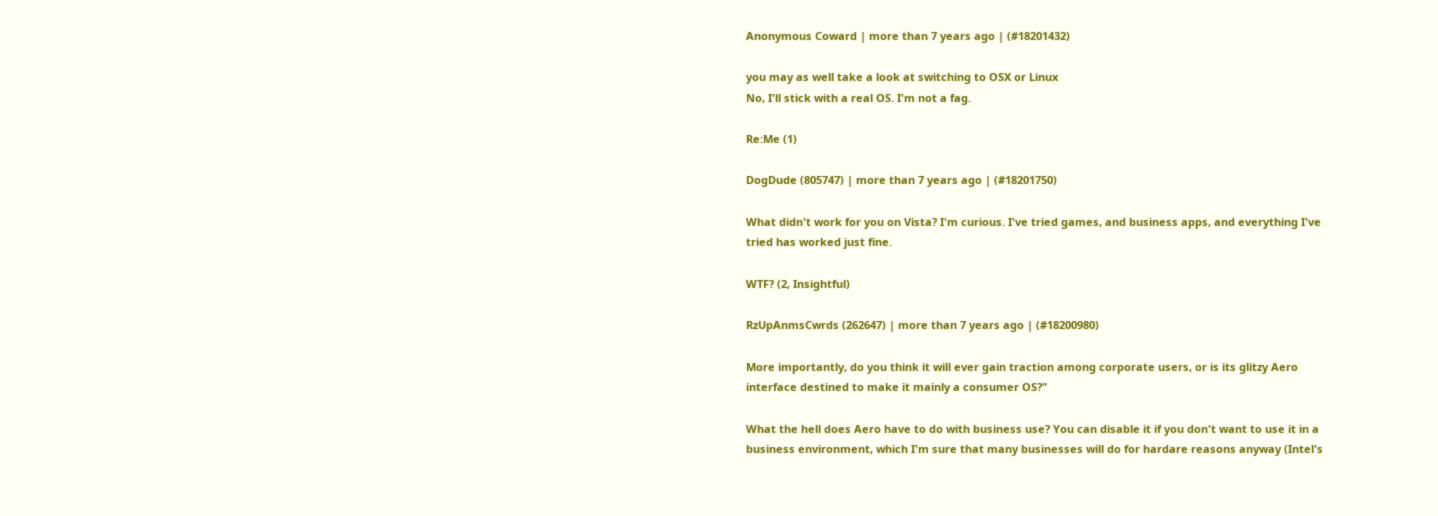Anonymous Coward | more than 7 years ago | (#18201432)

you may as well take a look at switching to OSX or Linux
No, I'll stick with a real OS. I'm not a fag.

Re:Me (1)

DogDude (805747) | more than 7 years ago | (#18201750)

What didn't work for you on Vista? I'm curious. I've tried games, and business apps, and everything I've tried has worked just fine.

WTF? (2, Insightful)

RzUpAnmsCwrds (262647) | more than 7 years ago | (#18200980)

More importantly, do you think it will ever gain traction among corporate users, or is its glitzy Aero interface destined to make it mainly a consumer OS?"

What the hell does Aero have to do with business use? You can disable it if you don't want to use it in a business environment, which I'm sure that many businesses will do for hardare reasons anyway (Intel's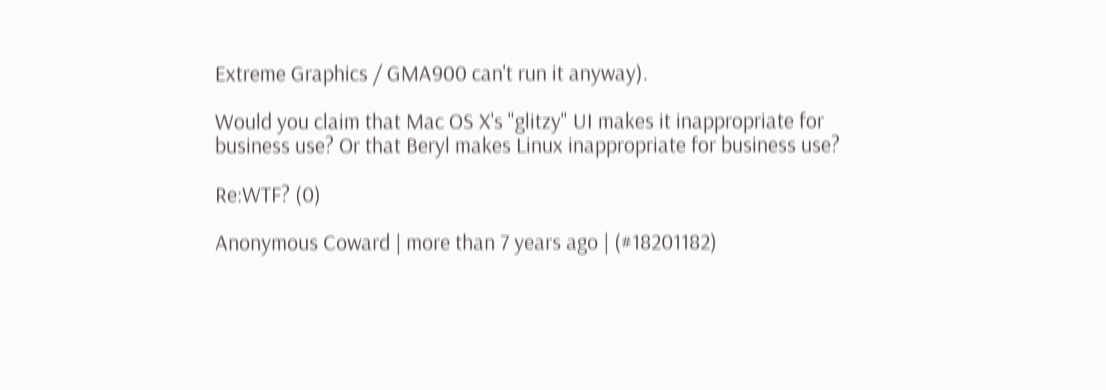Extreme Graphics / GMA900 can't run it anyway).

Would you claim that Mac OS X's "glitzy" UI makes it inappropriate for business use? Or that Beryl makes Linux inappropriate for business use?

Re:WTF? (0)

Anonymous Coward | more than 7 years ago | (#18201182)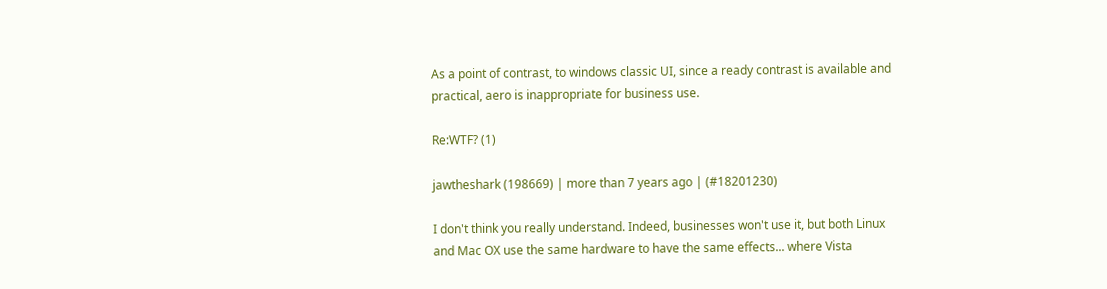As a point of contrast, to windows classic UI, since a ready contrast is available and practical, aero is inappropriate for business use.

Re:WTF? (1)

jawtheshark (198669) | more than 7 years ago | (#18201230)

I don't think you really understand. Indeed, businesses won't use it, but both Linux and Mac OX use the same hardware to have the same effects... where Vista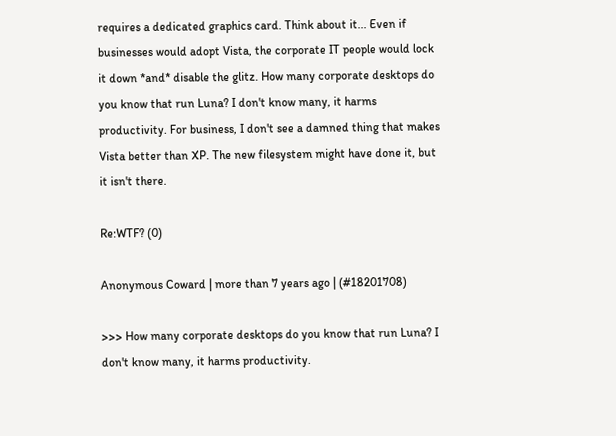requires a dedicated graphics card. Think about it... Even if businesses would adopt Vista, the corporate IT people would lock it down *and* disable the glitz. How many corporate desktops do you know that run Luna? I don't know many, it harms productivity. For business, I don't see a damned thing that makes Vista better than XP. The new filesystem might have done it, but it isn't there.

Re:WTF? (0)

Anonymous Coward | more than 7 years ago | (#18201708)

>>> How many corporate desktops do you know that run Luna? I don't know many, it harms productivity.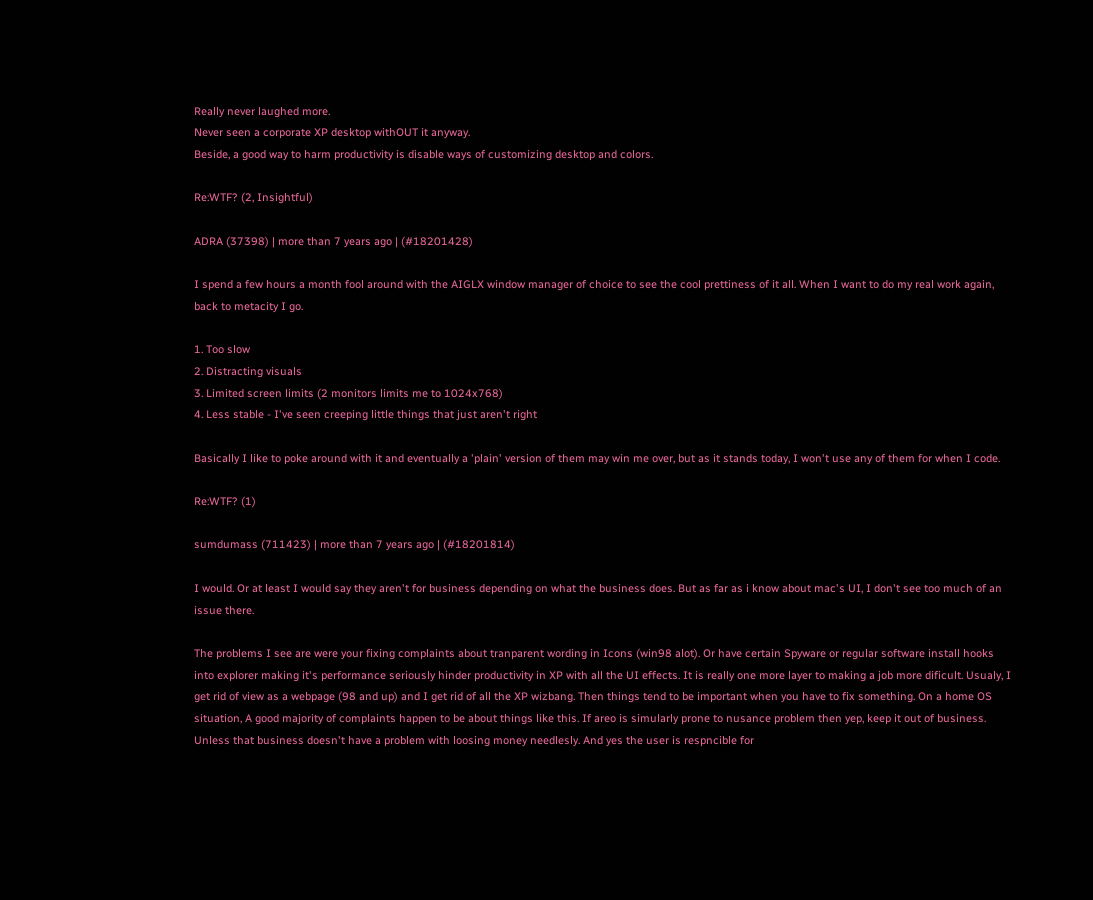Really never laughed more.
Never seen a corporate XP desktop withOUT it anyway.
Beside, a good way to harm productivity is disable ways of customizing desktop and colors.

Re:WTF? (2, Insightful)

ADRA (37398) | more than 7 years ago | (#18201428)

I spend a few hours a month fool around with the AIGLX window manager of choice to see the cool prettiness of it all. When I want to do my real work again, back to metacity I go.

1. Too slow
2. Distracting visuals
3. Limited screen limits (2 monitors limits me to 1024x768)
4. Less stable - I've seen creeping little things that just aren't right

Basically I like to poke around with it and eventually a 'plain' version of them may win me over, but as it stands today, I won't use any of them for when I code.

Re:WTF? (1)

sumdumass (711423) | more than 7 years ago | (#18201814)

I would. Or at least I would say they aren't for business depending on what the business does. But as far as i know about mac's UI, I don't see too much of an issue there.

The problems I see are were your fixing complaints about tranparent wording in Icons (win98 alot). Or have certain Spyware or regular software install hooks into explorer making it's performance seriously hinder productivity in XP with all the UI effects. It is really one more layer to making a job more dificult. Usualy, I get rid of view as a webpage (98 and up) and I get rid of all the XP wizbang. Then things tend to be important when you have to fix something. On a home OS situation, A good majority of complaints happen to be about things like this. If areo is simularly prone to nusance problem then yep, keep it out of business. Unless that business doesn't have a problem with loosing money needlesly. And yes the user is respncible for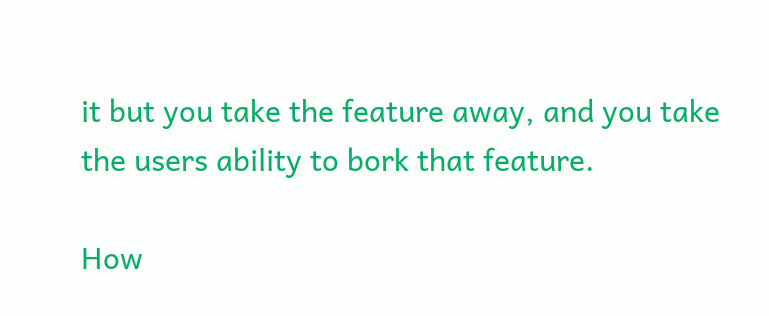it but you take the feature away, and you take the users ability to bork that feature.

How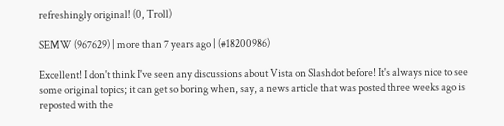refreshingly original! (0, Troll)

SEMW (967629) | more than 7 years ago | (#18200986)

Excellent! I don't think I've seen any discussions about Vista on Slashdot before! It's always nice to see some original topics; it can get so boring when, say, a news article that was posted three weeks ago is reposted with the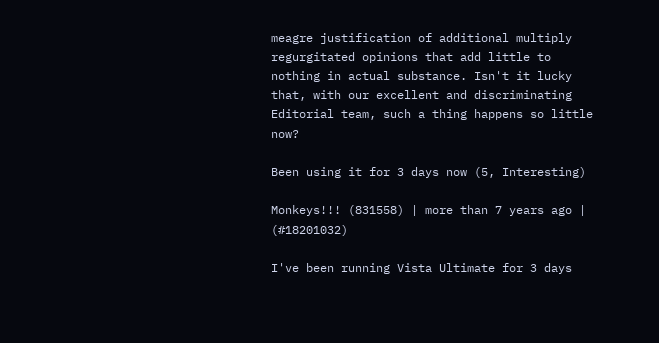meagre justification of additional multiply regurgitated opinions that add little to nothing in actual substance. Isn't it lucky that, with our excellent and discriminating Editorial team, such a thing happens so little now?

Been using it for 3 days now (5, Interesting)

Monkeys!!! (831558) | more than 7 years ago | (#18201032)

I've been running Vista Ultimate for 3 days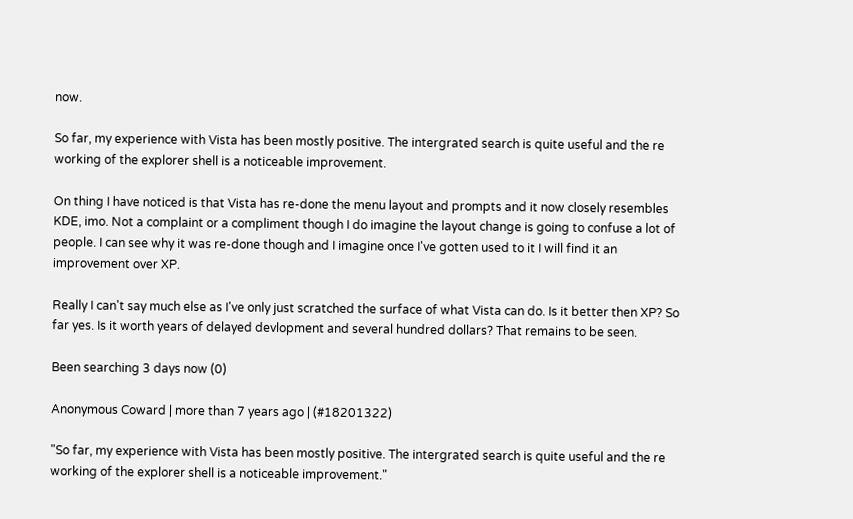now.

So far, my experience with Vista has been mostly positive. The intergrated search is quite useful and the re working of the explorer shell is a noticeable improvement.

On thing I have noticed is that Vista has re-done the menu layout and prompts and it now closely resembles KDE, imo. Not a complaint or a compliment though I do imagine the layout change is going to confuse a lot of people. I can see why it was re-done though and I imagine once I've gotten used to it I will find it an improvement over XP.

Really I can't say much else as I've only just scratched the surface of what Vista can do. Is it better then XP? So far yes. Is it worth years of delayed devlopment and several hundred dollars? That remains to be seen.

Been searching 3 days now (0)

Anonymous Coward | more than 7 years ago | (#18201322)

"So far, my experience with Vista has been mostly positive. The intergrated search is quite useful and the re working of the explorer shell is a noticeable improvement."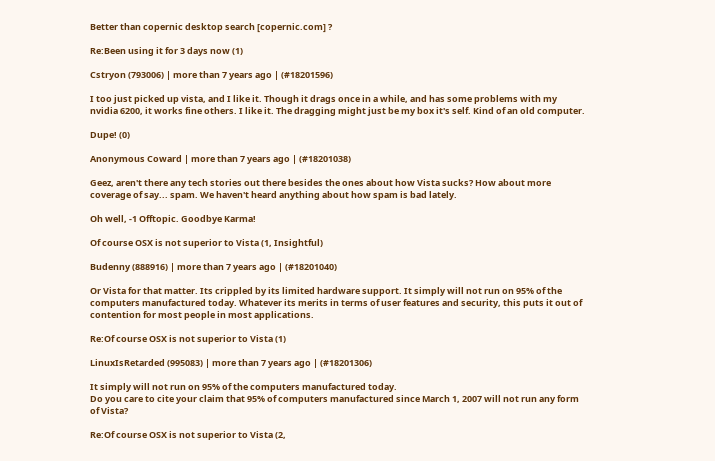Better than copernic desktop search [copernic.com] ?

Re:Been using it for 3 days now (1)

Cstryon (793006) | more than 7 years ago | (#18201596)

I too just picked up vista, and I like it. Though it drags once in a while, and has some problems with my nvidia 6200, it works fine others. I like it. The dragging might just be my box it's self. Kind of an old computer.

Dupe! (0)

Anonymous Coward | more than 7 years ago | (#18201038)

Geez, aren't there any tech stories out there besides the ones about how Vista sucks? How about more coverage of say... spam. We haven't heard anything about how spam is bad lately.

Oh well, -1 Offtopic. Goodbye Karma!

Of course OSX is not superior to Vista (1, Insightful)

Budenny (888916) | more than 7 years ago | (#18201040)

Or Vista for that matter. Its crippled by its limited hardware support. It simply will not run on 95% of the computers manufactured today. Whatever its merits in terms of user features and security, this puts it out of contention for most people in most applications.

Re:Of course OSX is not superior to Vista (1)

LinuxIsRetarded (995083) | more than 7 years ago | (#18201306)

It simply will not run on 95% of the computers manufactured today.
Do you care to cite your claim that 95% of computers manufactured since March 1, 2007 will not run any form of Vista?

Re:Of course OSX is not superior to Vista (2,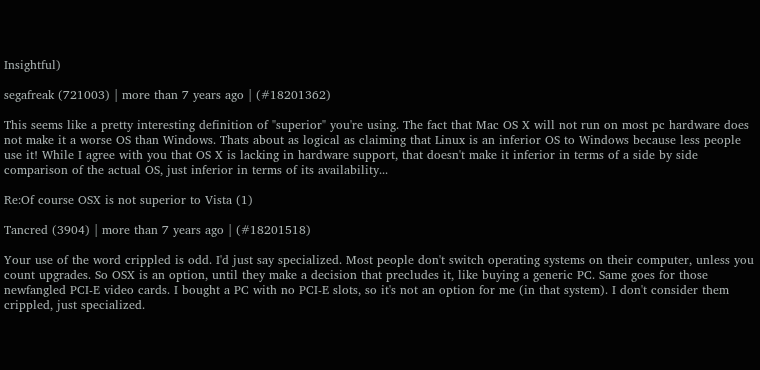Insightful)

segafreak (721003) | more than 7 years ago | (#18201362)

This seems like a pretty interesting definition of "superior" you're using. The fact that Mac OS X will not run on most pc hardware does not make it a worse OS than Windows. Thats about as logical as claiming that Linux is an inferior OS to Windows because less people use it! While I agree with you that OS X is lacking in hardware support, that doesn't make it inferior in terms of a side by side comparison of the actual OS, just inferior in terms of its availability...

Re:Of course OSX is not superior to Vista (1)

Tancred (3904) | more than 7 years ago | (#18201518)

Your use of the word crippled is odd. I'd just say specialized. Most people don't switch operating systems on their computer, unless you count upgrades. So OSX is an option, until they make a decision that precludes it, like buying a generic PC. Same goes for those newfangled PCI-E video cards. I bought a PC with no PCI-E slots, so it's not an option for me (in that system). I don't consider them crippled, just specialized.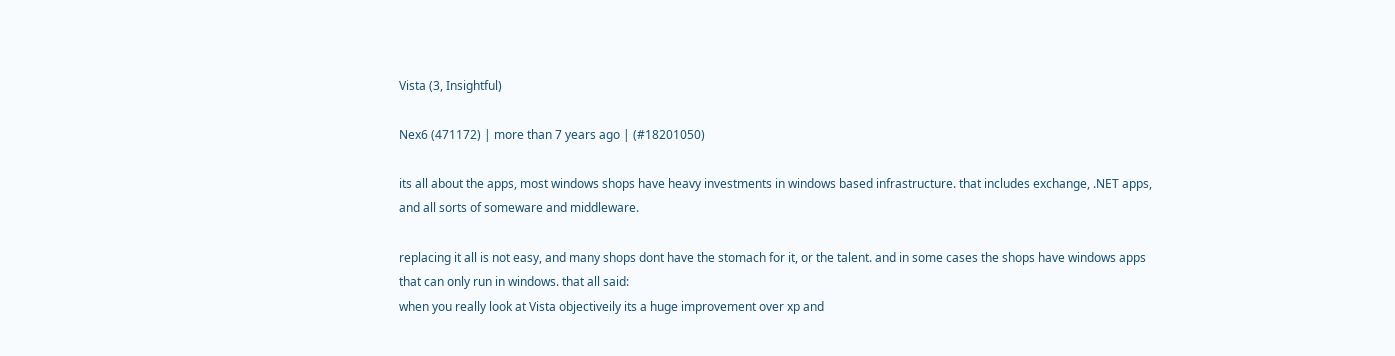Vista (3, Insightful)

Nex6 (471172) | more than 7 years ago | (#18201050)

its all about the apps, most windows shops have heavy investments in windows based infrastructure. that includes exchange, .NET apps, and all sorts of someware and middleware.

replacing it all is not easy, and many shops dont have the stomach for it, or the talent. and in some cases the shops have windows apps that can only run in windows. that all said:
when you really look at Vista objectiveily its a huge improvement over xp and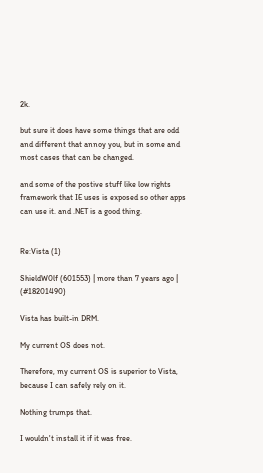2k.

but sure it does have some things that are odd and different that annoy you, but in some and most cases that can be changed.

and some of the postive stuff like low rights framework that IE uses is exposed so other apps can use it. and .NET is a good thing.


Re:Vista (1)

ShieldW0lf (601553) | more than 7 years ago | (#18201490)

Vista has built-in DRM.

My current OS does not.

Therefore, my current OS is superior to Vista, because I can safely rely on it.

Nothing trumps that.

I wouldn't install it if it was free.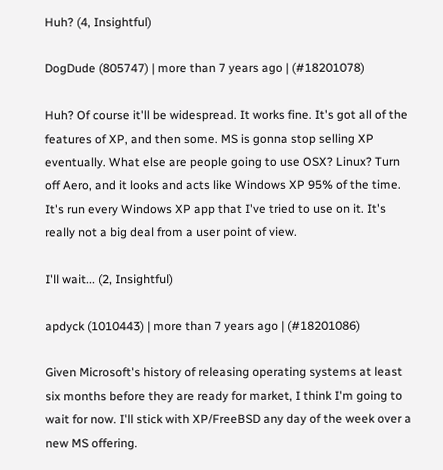Huh? (4, Insightful)

DogDude (805747) | more than 7 years ago | (#18201078)

Huh? Of course it'll be widespread. It works fine. It's got all of the features of XP, and then some. MS is gonna stop selling XP eventually. What else are people going to use OSX? Linux? Turn off Aero, and it looks and acts like Windows XP 95% of the time. It's run every Windows XP app that I've tried to use on it. It's really not a big deal from a user point of view.

I'll wait... (2, Insightful)

apdyck (1010443) | more than 7 years ago | (#18201086)

Given Microsoft's history of releasing operating systems at least six months before they are ready for market, I think I'm going to wait for now. I'll stick with XP/FreeBSD any day of the week over a new MS offering.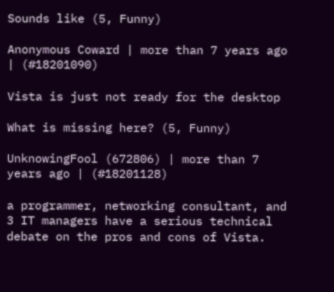Sounds like (5, Funny)

Anonymous Coward | more than 7 years ago | (#18201090)

Vista is just not ready for the desktop

What is missing here? (5, Funny)

UnknowingFool (672806) | more than 7 years ago | (#18201128)

a programmer, networking consultant, and 3 IT managers have a serious technical debate on the pros and cons of Vista.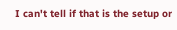I can't tell if that is the setup or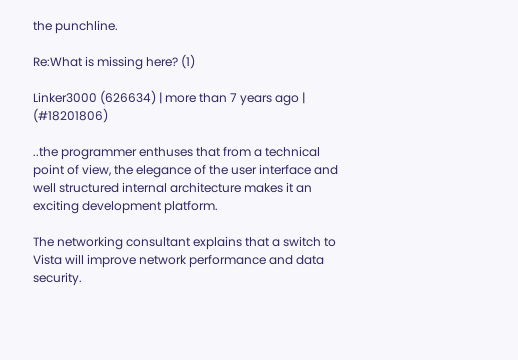the punchline.

Re:What is missing here? (1)

Linker3000 (626634) | more than 7 years ago | (#18201806)

..the programmer enthuses that from a technical point of view, the elegance of the user interface and well structured internal architecture makes it an exciting development platform.

The networking consultant explains that a switch to Vista will improve network performance and data security.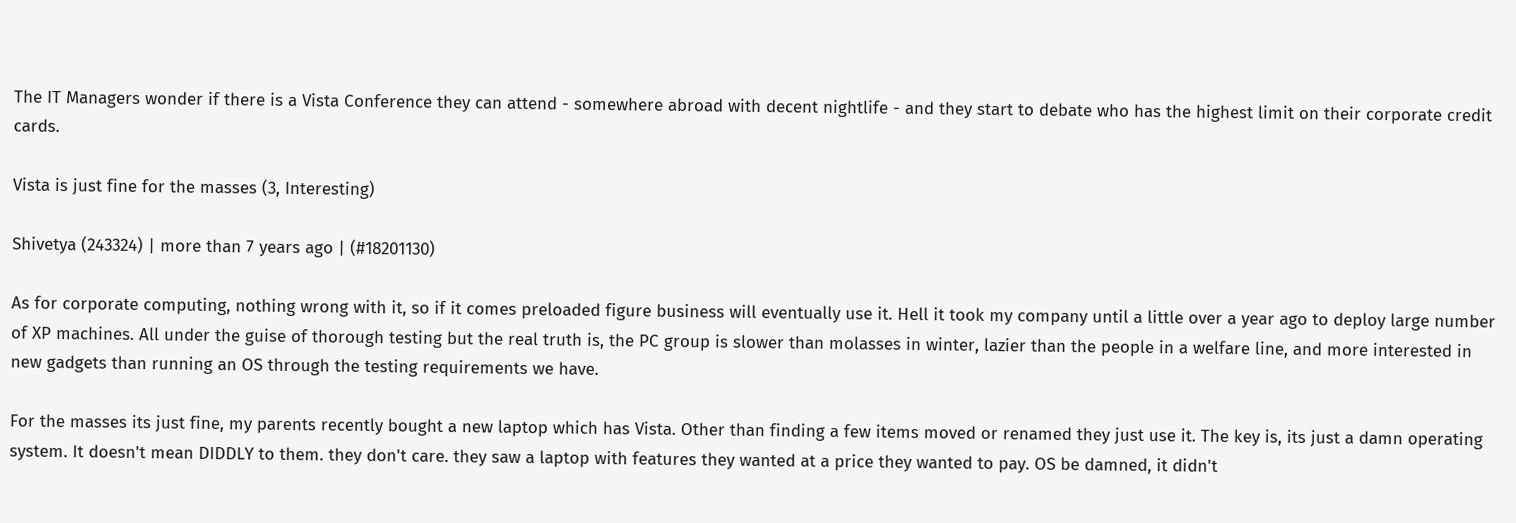The IT Managers wonder if there is a Vista Conference they can attend - somewhere abroad with decent nightlife - and they start to debate who has the highest limit on their corporate credit cards.

Vista is just fine for the masses (3, Interesting)

Shivetya (243324) | more than 7 years ago | (#18201130)

As for corporate computing, nothing wrong with it, so if it comes preloaded figure business will eventually use it. Hell it took my company until a little over a year ago to deploy large number of XP machines. All under the guise of thorough testing but the real truth is, the PC group is slower than molasses in winter, lazier than the people in a welfare line, and more interested in new gadgets than running an OS through the testing requirements we have.

For the masses its just fine, my parents recently bought a new laptop which has Vista. Other than finding a few items moved or renamed they just use it. The key is, its just a damn operating system. It doesn't mean DIDDLY to them. they don't care. they saw a laptop with features they wanted at a price they wanted to pay. OS be damned, it didn't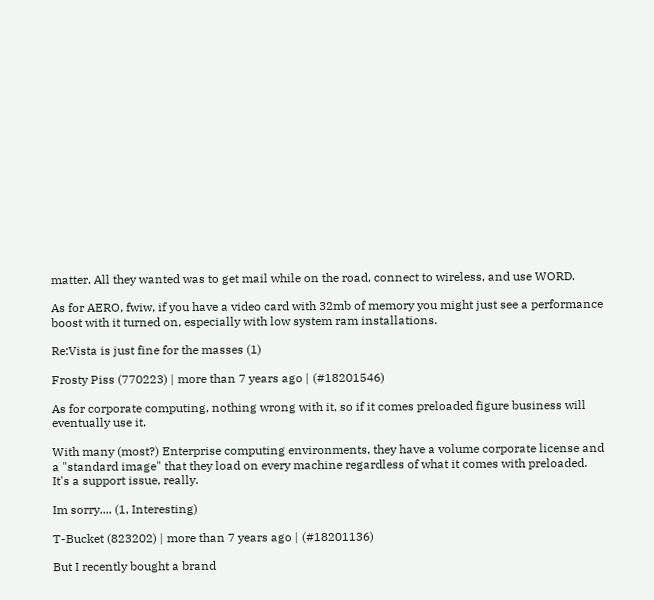matter. All they wanted was to get mail while on the road, connect to wireless, and use WORD.

As for AERO, fwiw, if you have a video card with 32mb of memory you might just see a performance boost with it turned on, especially with low system ram installations.

Re:Vista is just fine for the masses (1)

Frosty Piss (770223) | more than 7 years ago | (#18201546)

As for corporate computing, nothing wrong with it, so if it comes preloaded figure business will eventually use it.

With many (most?) Enterprise computing environments, they have a volume corporate license and a "standard image" that they load on every machine regardless of what it comes with preloaded. It's a support issue, really.

Im sorry.... (1, Interesting)

T-Bucket (823202) | more than 7 years ago | (#18201136)

But I recently bought a brand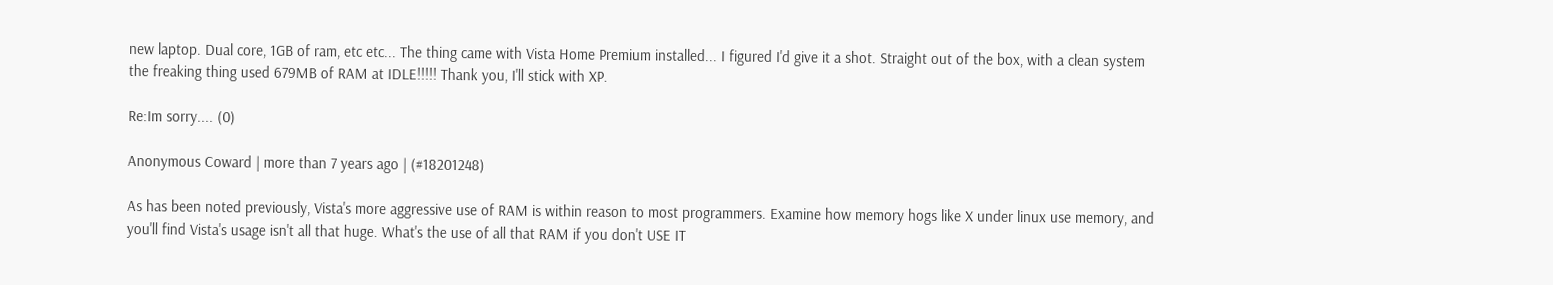new laptop. Dual core, 1GB of ram, etc etc... The thing came with Vista Home Premium installed... I figured I'd give it a shot. Straight out of the box, with a clean system the freaking thing used 679MB of RAM at IDLE!!!!! Thank you, I'll stick with XP.

Re:Im sorry.... (0)

Anonymous Coward | more than 7 years ago | (#18201248)

As has been noted previously, Vista's more aggressive use of RAM is within reason to most programmers. Examine how memory hogs like X under linux use memory, and you'll find Vista's usage isn't all that huge. What's the use of all that RAM if you don't USE IT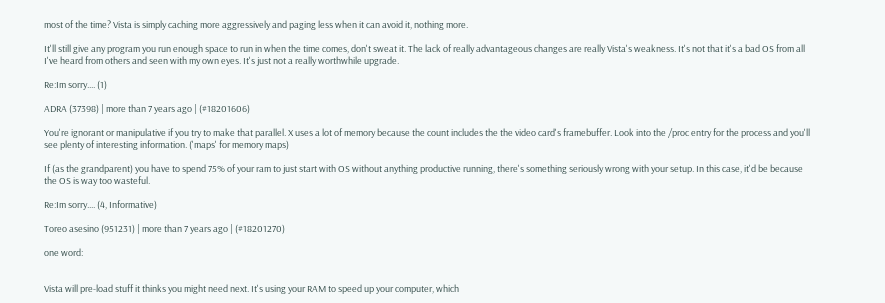most of the time? Vista is simply caching more aggressively and paging less when it can avoid it, nothing more.

It'll still give any program you run enough space to run in when the time comes, don't sweat it. The lack of really advantageous changes are really Vista's weakness. It's not that it's a bad OS from all I've heard from others and seen with my own eyes. It's just not a really worthwhile upgrade.

Re:Im sorry.... (1)

ADRA (37398) | more than 7 years ago | (#18201606)

You're ignorant or manipulative if you try to make that parallel. X uses a lot of memory because the count includes the the video card's framebuffer. Look into the /proc entry for the process and you'll see plenty of interesting information. ('maps' for memory maps)

If (as the grandparent) you have to spend 75% of your ram to just start with OS without anything productive running, there's something seriously wrong with your setup. In this case, it'd be because the OS is way too wasteful.

Re:Im sorry.... (4, Informative)

Toreo asesino (951231) | more than 7 years ago | (#18201270)

one word:


Vista will pre-load stuff it thinks you might need next. It's using your RAM to speed up your computer, which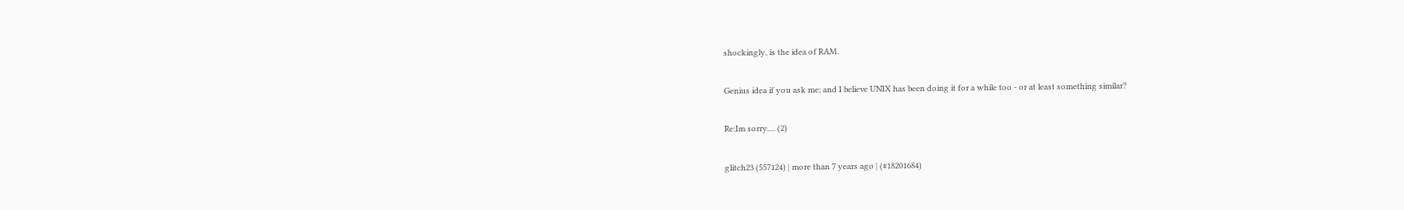shockingly, is the idea of RAM.

Genius idea if you ask me; and I believe UNIX has been doing it for a while too - or at least something similar?

Re:Im sorry.... (2)

glitch23 (557124) | more than 7 years ago | (#18201684)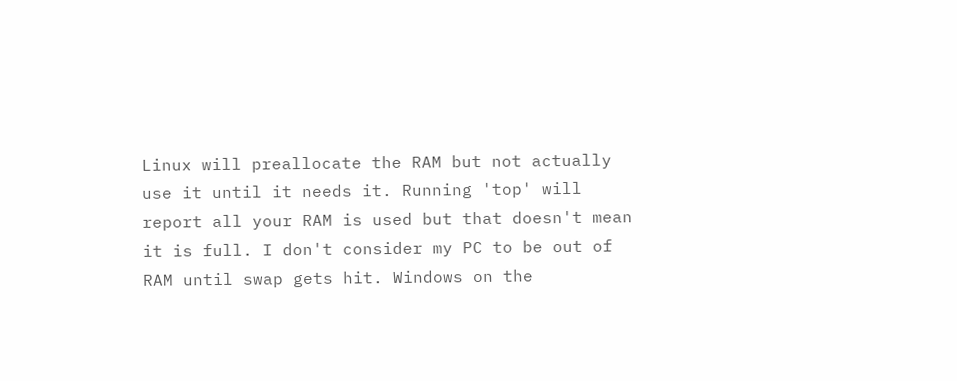Linux will preallocate the RAM but not actually use it until it needs it. Running 'top' will report all your RAM is used but that doesn't mean it is full. I don't consider my PC to be out of RAM until swap gets hit. Windows on the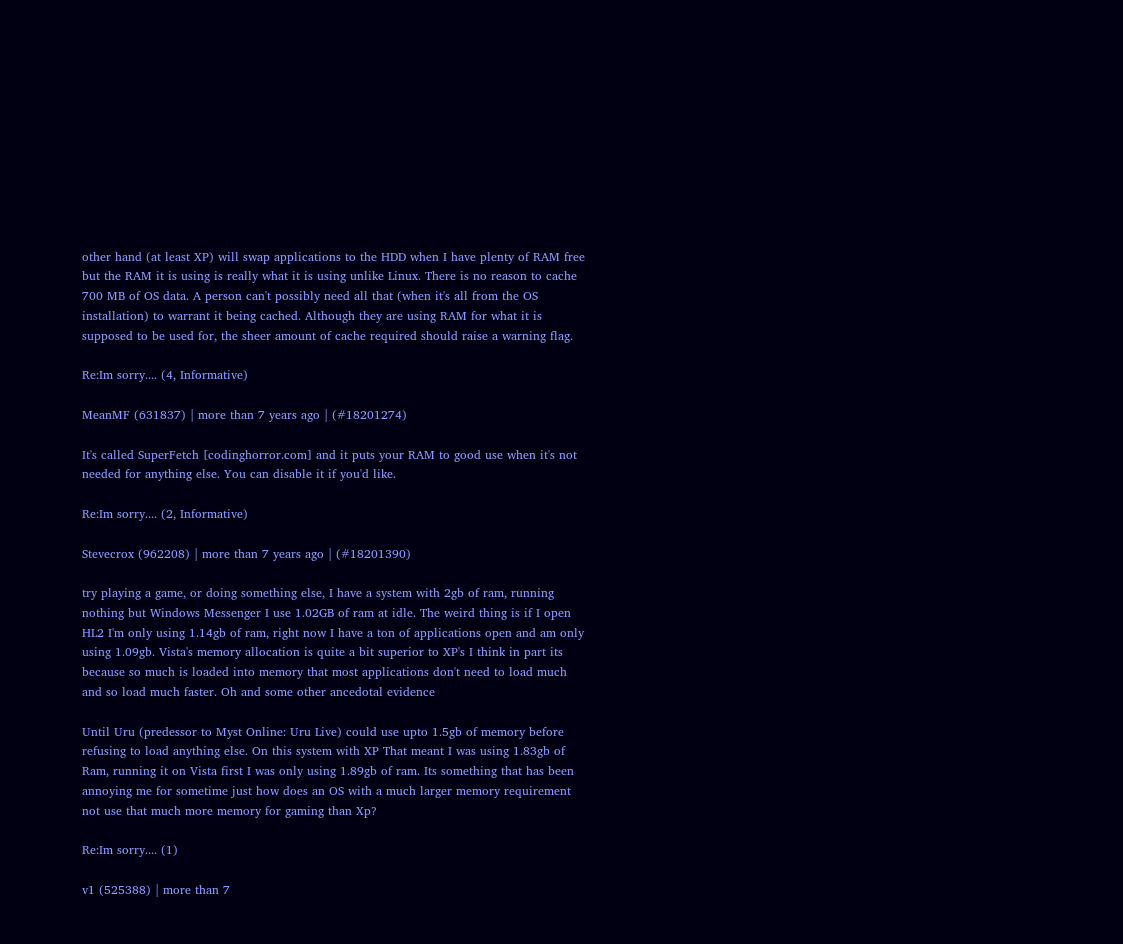other hand (at least XP) will swap applications to the HDD when I have plenty of RAM free but the RAM it is using is really what it is using unlike Linux. There is no reason to cache 700 MB of OS data. A person can't possibly need all that (when it's all from the OS installation) to warrant it being cached. Although they are using RAM for what it is supposed to be used for, the sheer amount of cache required should raise a warning flag.

Re:Im sorry.... (4, Informative)

MeanMF (631837) | more than 7 years ago | (#18201274)

It's called SuperFetch [codinghorror.com] and it puts your RAM to good use when it's not needed for anything else. You can disable it if you'd like.

Re:Im sorry.... (2, Informative)

Stevecrox (962208) | more than 7 years ago | (#18201390)

try playing a game, or doing something else, I have a system with 2gb of ram, running nothing but Windows Messenger I use 1.02GB of ram at idle. The weird thing is if I open HL2 I'm only using 1.14gb of ram, right now I have a ton of applications open and am only using 1.09gb. Vista's memory allocation is quite a bit superior to XP's I think in part its because so much is loaded into memory that most applications don't need to load much and so load much faster. Oh and some other ancedotal evidence

Until Uru (predessor to Myst Online: Uru Live) could use upto 1.5gb of memory before refusing to load anything else. On this system with XP That meant I was using 1.83gb of Ram, running it on Vista first I was only using 1.89gb of ram. Its something that has been annoying me for sometime just how does an OS with a much larger memory requirement not use that much more memory for gaming than Xp?

Re:Im sorry.... (1)

v1 (525388) | more than 7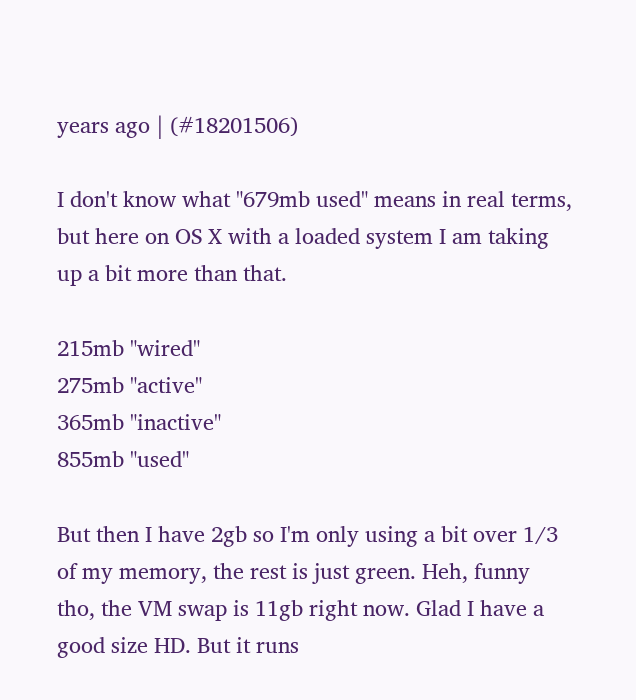years ago | (#18201506)

I don't know what "679mb used" means in real terms, but here on OS X with a loaded system I am taking up a bit more than that.

215mb "wired"
275mb "active"
365mb "inactive"
855mb "used"

But then I have 2gb so I'm only using a bit over 1/3 of my memory, the rest is just green. Heh, funny tho, the VM swap is 11gb right now. Glad I have a good size HD. But it runs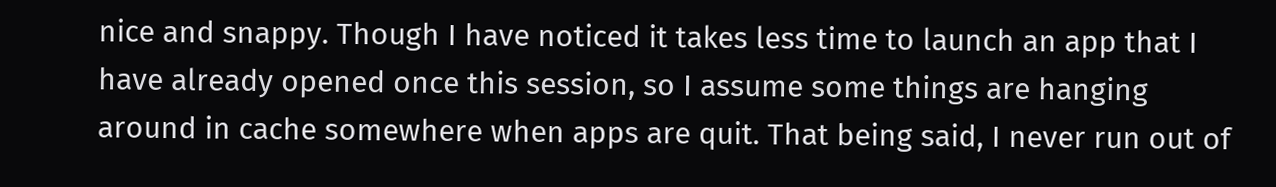nice and snappy. Though I have noticed it takes less time to launch an app that I have already opened once this session, so I assume some things are hanging around in cache somewhere when apps are quit. That being said, I never run out of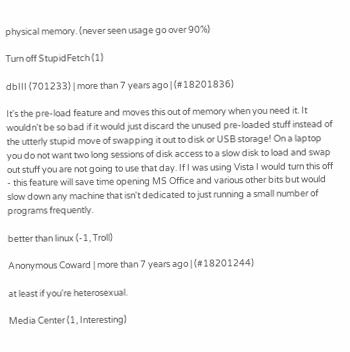physical memory. (never seen usage go over 90%)

Turn off StupidFetch (1)

dbIII (701233) | more than 7 years ago | (#18201836)

It's the pre-load feature and moves this out of memory when you need it. It wouldn't be so bad if it would just discard the unused pre-loaded stuff instead of the utterly stupid move of swapping it out to disk or USB storage! On a laptop you do not want two long sessions of disk access to a slow disk to load and swap out stuff you are not going to use that day. If I was using Vista I would turn this off - this feature will save time opening MS Office and various other bits but would slow down any machine that isn't dedicated to just running a small number of programs frequently.

better than linux (-1, Troll)

Anonymous Coward | more than 7 years ago | (#18201244)

at least if you're heterosexual.

Media Center (1, Interesting)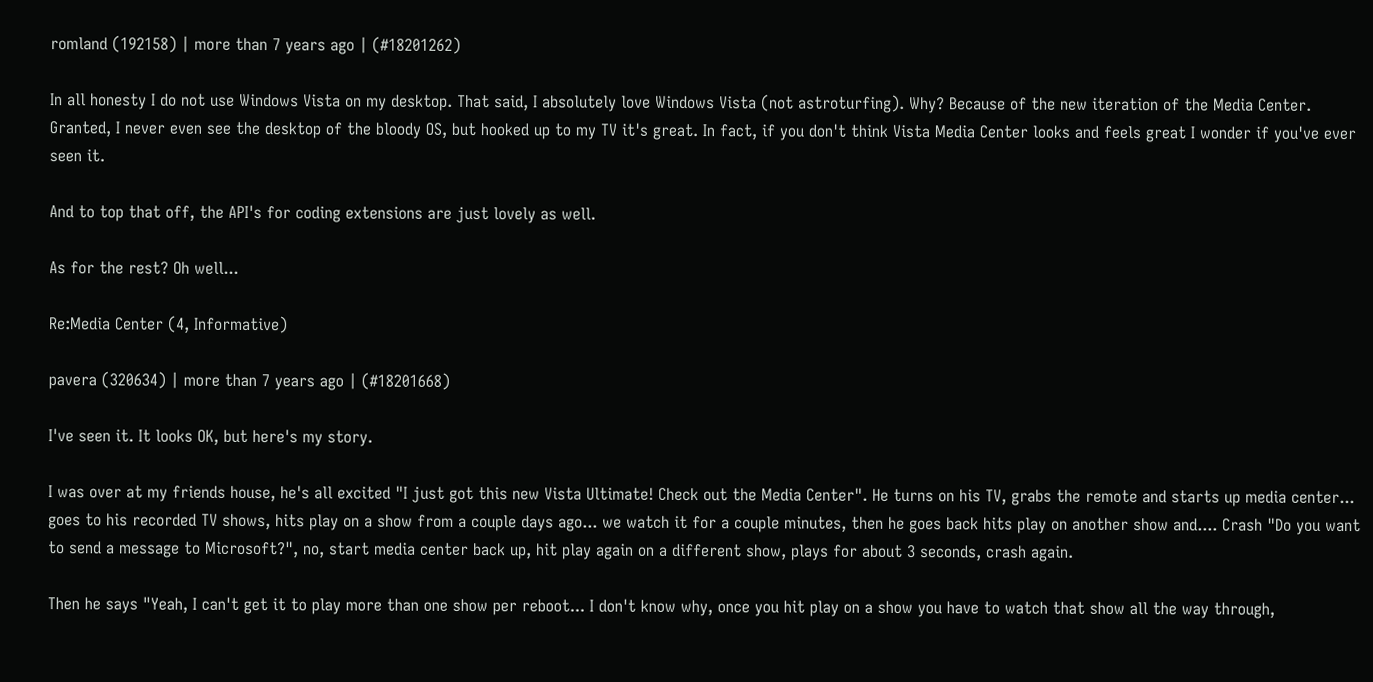romland (192158) | more than 7 years ago | (#18201262)

In all honesty I do not use Windows Vista on my desktop. That said, I absolutely love Windows Vista (not astroturfing). Why? Because of the new iteration of the Media Center. Granted, I never even see the desktop of the bloody OS, but hooked up to my TV it's great. In fact, if you don't think Vista Media Center looks and feels great I wonder if you've ever seen it.

And to top that off, the API's for coding extensions are just lovely as well.

As for the rest? Oh well...

Re:Media Center (4, Informative)

pavera (320634) | more than 7 years ago | (#18201668)

I've seen it. It looks OK, but here's my story.

I was over at my friends house, he's all excited "I just got this new Vista Ultimate! Check out the Media Center". He turns on his TV, grabs the remote and starts up media center... goes to his recorded TV shows, hits play on a show from a couple days ago... we watch it for a couple minutes, then he goes back hits play on another show and.... Crash "Do you want to send a message to Microsoft?", no, start media center back up, hit play again on a different show, plays for about 3 seconds, crash again.

Then he says "Yeah, I can't get it to play more than one show per reboot... I don't know why, once you hit play on a show you have to watch that show all the way through,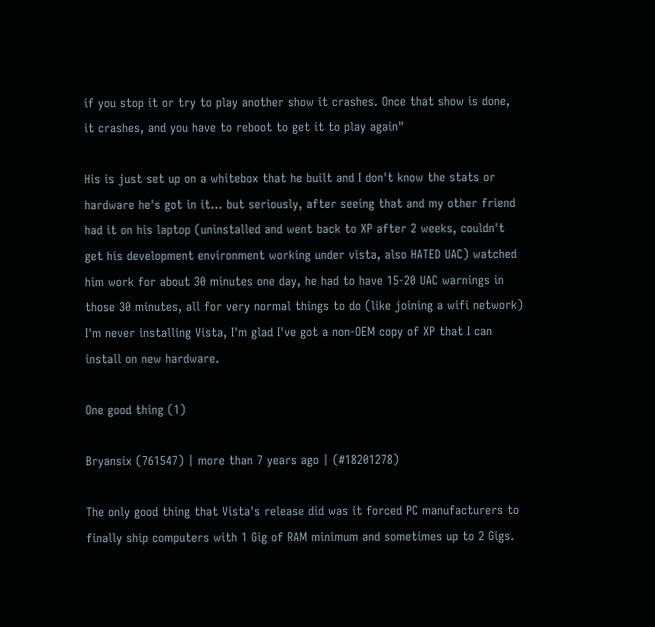if you stop it or try to play another show it crashes. Once that show is done, it crashes, and you have to reboot to get it to play again"

His is just set up on a whitebox that he built and I don't know the stats or hardware he's got in it... but seriously, after seeing that and my other friend had it on his laptop (uninstalled and went back to XP after 2 weeks, couldn't get his development environment working under vista, also HATED UAC) watched him work for about 30 minutes one day, he had to have 15-20 UAC warnings in those 30 minutes, all for very normal things to do (like joining a wifi network) I'm never installing Vista, I'm glad I've got a non-OEM copy of XP that I can install on new hardware.

One good thing (1)

Bryansix (761547) | more than 7 years ago | (#18201278)

The only good thing that Vista's release did was it forced PC manufacturers to finally ship computers with 1 Gig of RAM minimum and sometimes up to 2 Gigs.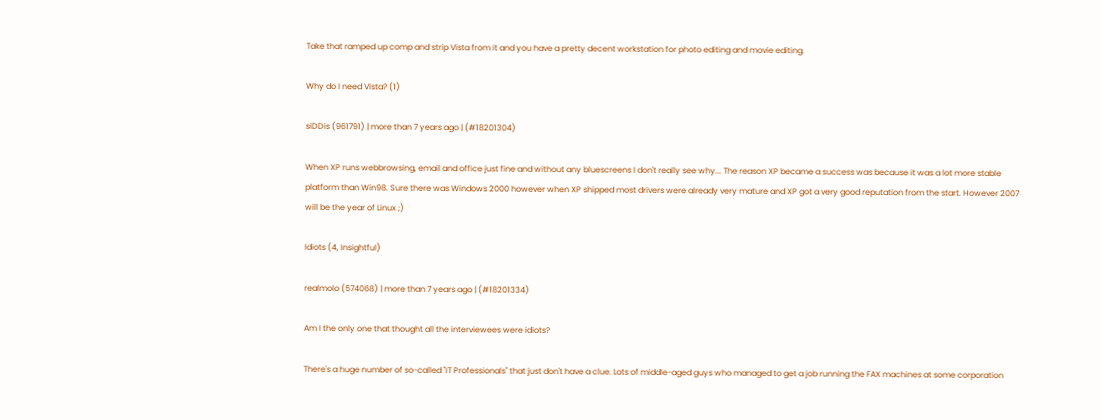Take that ramped up comp and strip Vista from it and you have a pretty decent workstation for photo editing and movie editing.

Why do I need Vista? (1)

siDDis (961791) | more than 7 years ago | (#18201304)

When XP runs webbrowsing, email and office just fine and without any bluescreens I don't really see why... The reason XP became a success was because it was a lot more stable platform than Win98. Sure there was Windows 2000 however when XP shipped most drivers were already very mature and XP got a very good reputation from the start. However 2007 will be the year of Linux ;)

Idiots (4, Insightful)

realmolo (574068) | more than 7 years ago | (#18201334)

Am I the only one that thought all the interviewees were idiots?

There's a huge number of so-called "IT Professionals" that just don't have a clue. Lots of middle-aged guys who managed to get a job running the FAX machines at some corporation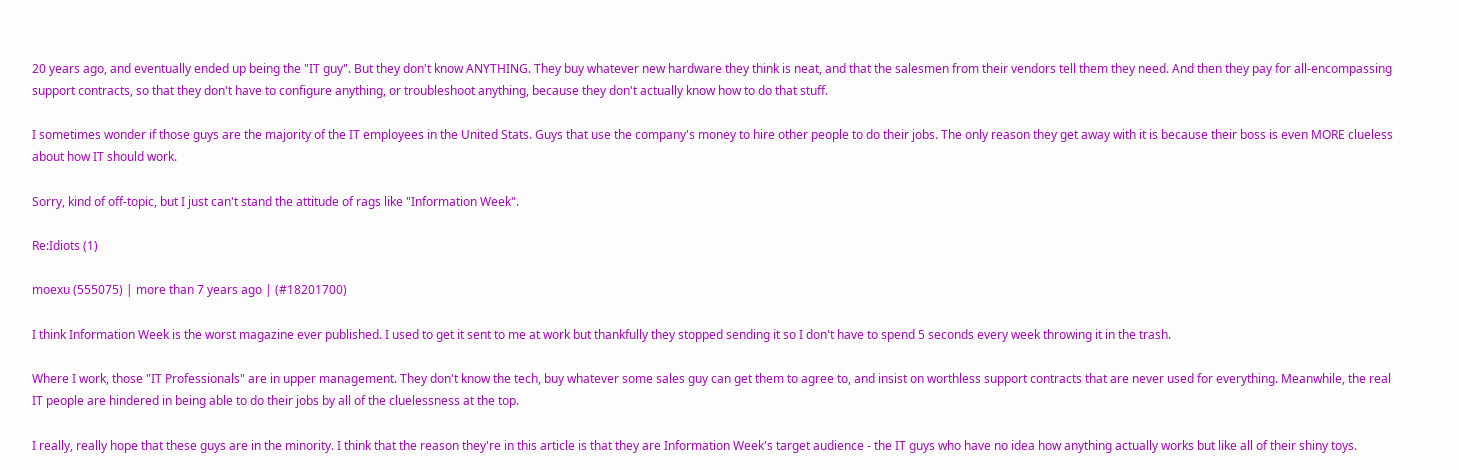20 years ago, and eventually ended up being the "IT guy". But they don't know ANYTHING. They buy whatever new hardware they think is neat, and that the salesmen from their vendors tell them they need. And then they pay for all-encompassing support contracts, so that they don't have to configure anything, or troubleshoot anything, because they don't actually know how to do that stuff.

I sometimes wonder if those guys are the majority of the IT employees in the United Stats. Guys that use the company's money to hire other people to do their jobs. The only reason they get away with it is because their boss is even MORE clueless about how IT should work.

Sorry, kind of off-topic, but I just can't stand the attitude of rags like "Information Week".

Re:Idiots (1)

moexu (555075) | more than 7 years ago | (#18201700)

I think Information Week is the worst magazine ever published. I used to get it sent to me at work but thankfully they stopped sending it so I don't have to spend 5 seconds every week throwing it in the trash.

Where I work, those "IT Professionals" are in upper management. They don't know the tech, buy whatever some sales guy can get them to agree to, and insist on worthless support contracts that are never used for everything. Meanwhile, the real IT people are hindered in being able to do their jobs by all of the cluelessness at the top.

I really, really hope that these guys are in the minority. I think that the reason they're in this article is that they are Information Week's target audience - the IT guys who have no idea how anything actually works but like all of their shiny toys.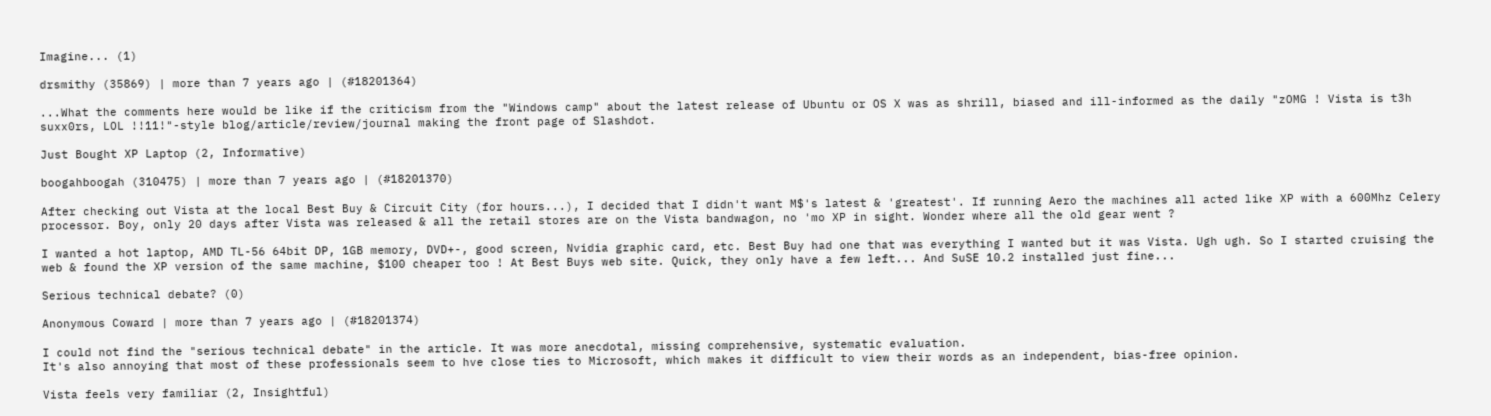Imagine... (1)

drsmithy (35869) | more than 7 years ago | (#18201364)

...What the comments here would be like if the criticism from the "Windows camp" about the latest release of Ubuntu or OS X was as shrill, biased and ill-informed as the daily "zOMG ! Vista is t3h suxx0rs, LOL !!11!"-style blog/article/review/journal making the front page of Slashdot.

Just Bought XP Laptop (2, Informative)

boogahboogah (310475) | more than 7 years ago | (#18201370)

After checking out Vista at the local Best Buy & Circuit City (for hours...), I decided that I didn't want M$'s latest & 'greatest'. If running Aero the machines all acted like XP with a 600Mhz Celery processor. Boy, only 20 days after Vista was released & all the retail stores are on the Vista bandwagon, no 'mo XP in sight. Wonder where all the old gear went ?

I wanted a hot laptop, AMD TL-56 64bit DP, 1GB memory, DVD+-, good screen, Nvidia graphic card, etc. Best Buy had one that was everything I wanted but it was Vista. Ugh ugh. So I started cruising the web & found the XP version of the same machine, $100 cheaper too ! At Best Buys web site. Quick, they only have a few left... And SuSE 10.2 installed just fine...

Serious technical debate? (0)

Anonymous Coward | more than 7 years ago | (#18201374)

I could not find the "serious technical debate" in the article. It was more anecdotal, missing comprehensive, systematic evaluation.
It's also annoying that most of these professionals seem to hve close ties to Microsoft, which makes it difficult to view their words as an independent, bias-free opinion.

Vista feels very familiar (2, Insightful)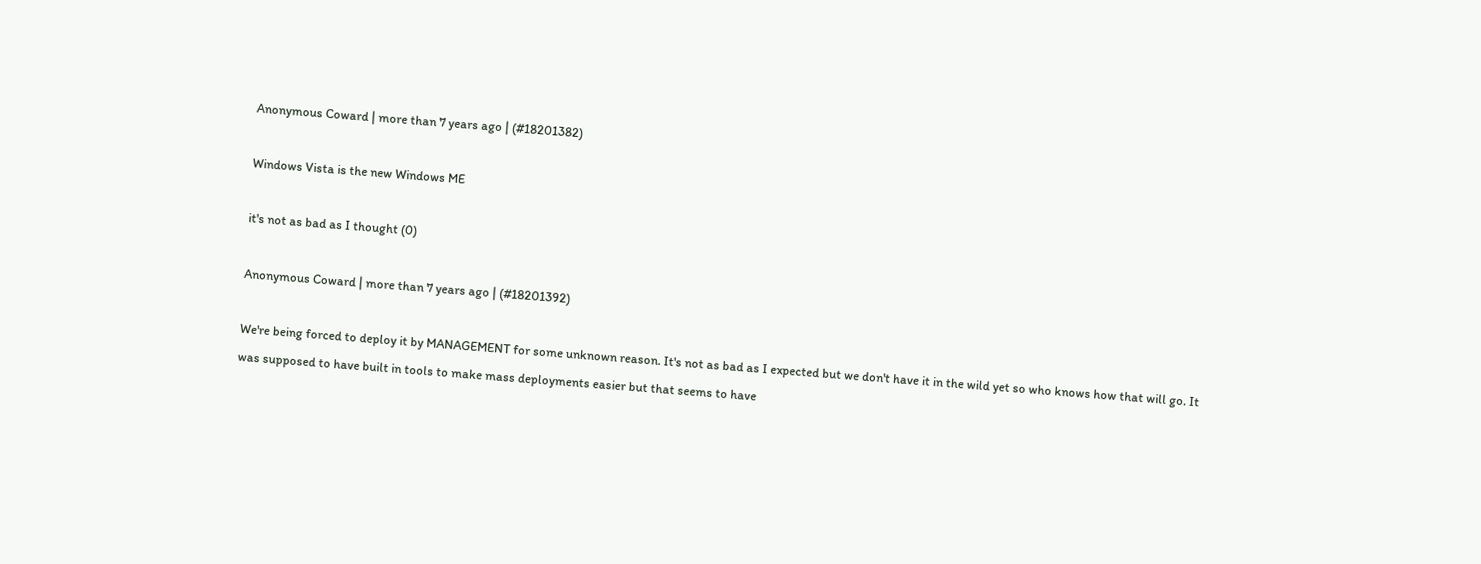Anonymous Coward | more than 7 years ago | (#18201382)

Windows Vista is the new Windows ME

it's not as bad as I thought (0)

Anonymous Coward | more than 7 years ago | (#18201392)

We're being forced to deploy it by MANAGEMENT for some unknown reason. It's not as bad as I expected but we don't have it in the wild yet so who knows how that will go. It was supposed to have built in tools to make mass deployments easier but that seems to have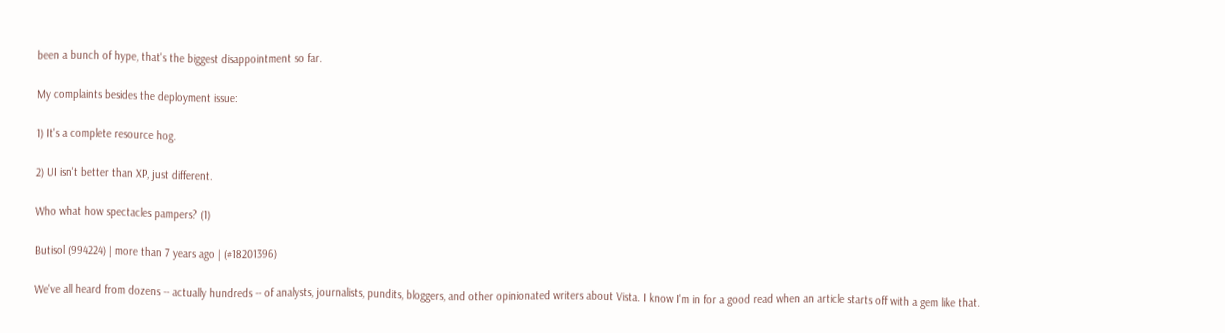been a bunch of hype, that's the biggest disappointment so far.

My complaints besides the deployment issue:

1) It's a complete resource hog.

2) UI isn't better than XP, just different.

Who what how spectacles pampers? (1)

Butisol (994224) | more than 7 years ago | (#18201396)

We've all heard from dozens -- actually hundreds -- of analysts, journalists, pundits, bloggers, and other opinionated writers about Vista. I know I'm in for a good read when an article starts off with a gem like that.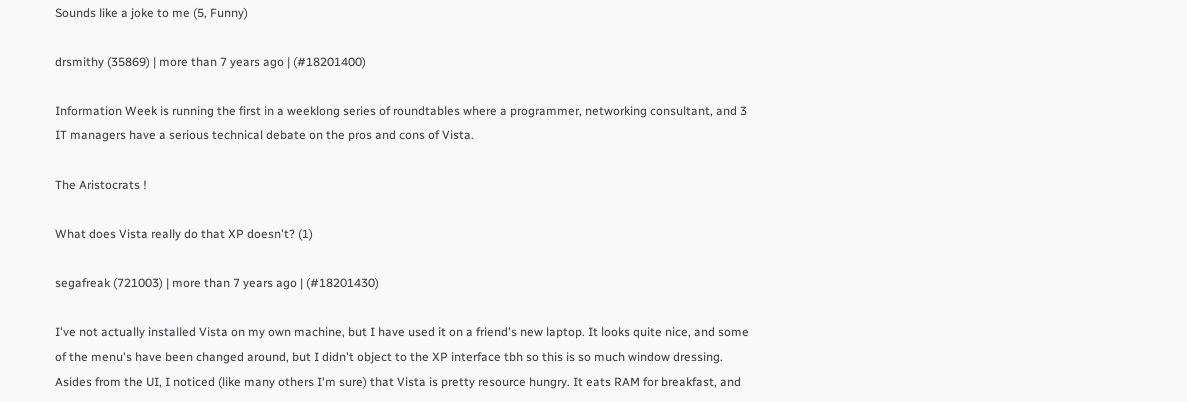Sounds like a joke to me (5, Funny)

drsmithy (35869) | more than 7 years ago | (#18201400)

Information Week is running the first in a weeklong series of roundtables where a programmer, networking consultant, and 3 IT managers have a serious technical debate on the pros and cons of Vista.

The Aristocrats !

What does Vista really do that XP doesn't? (1)

segafreak (721003) | more than 7 years ago | (#18201430)

I've not actually installed Vista on my own machine, but I have used it on a friend's new laptop. It looks quite nice, and some of the menu's have been changed around, but I didn't object to the XP interface tbh so this is so much window dressing. Asides from the UI, I noticed (like many others I'm sure) that Vista is pretty resource hungry. It eats RAM for breakfast, and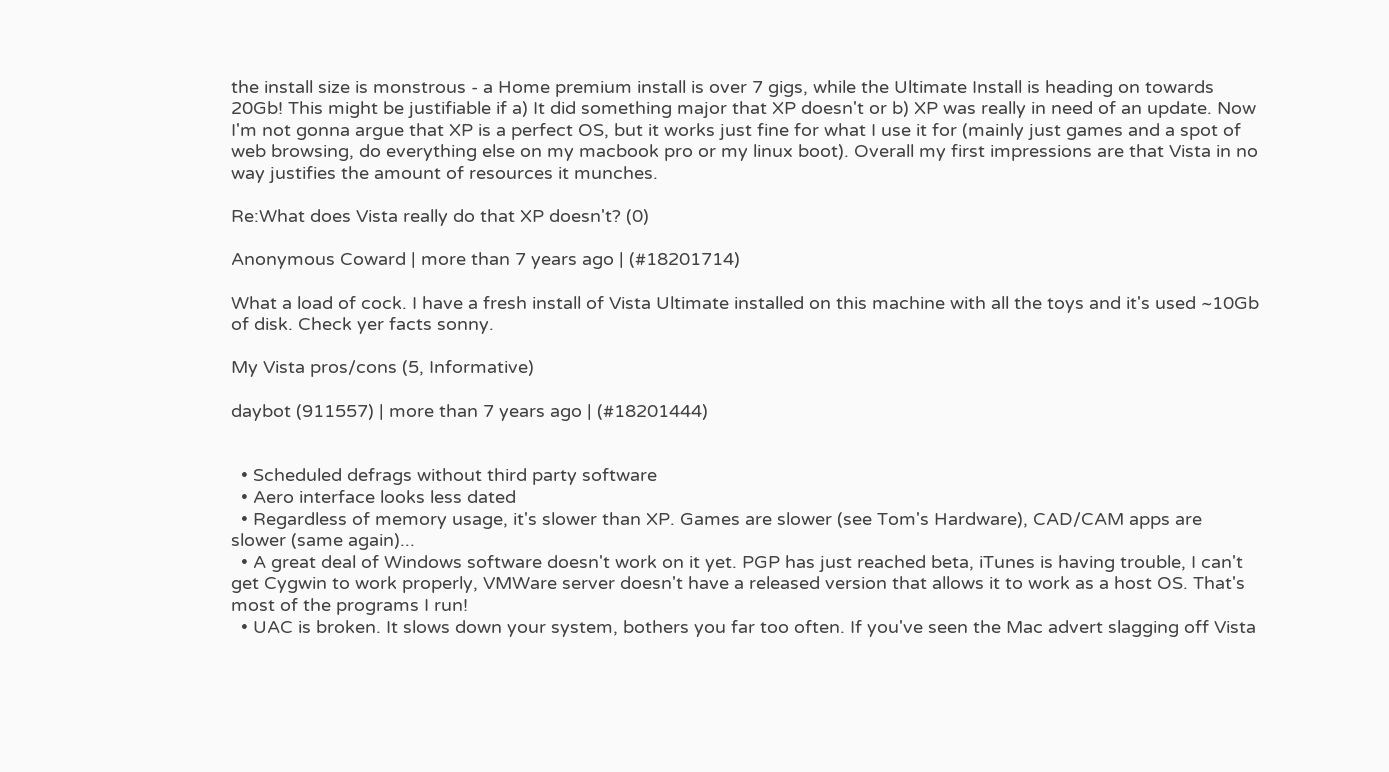the install size is monstrous - a Home premium install is over 7 gigs, while the Ultimate Install is heading on towards 20Gb! This might be justifiable if a) It did something major that XP doesn't or b) XP was really in need of an update. Now I'm not gonna argue that XP is a perfect OS, but it works just fine for what I use it for (mainly just games and a spot of web browsing, do everything else on my macbook pro or my linux boot). Overall my first impressions are that Vista in no way justifies the amount of resources it munches.

Re:What does Vista really do that XP doesn't? (0)

Anonymous Coward | more than 7 years ago | (#18201714)

What a load of cock. I have a fresh install of Vista Ultimate installed on this machine with all the toys and it's used ~10Gb of disk. Check yer facts sonny.

My Vista pros/cons (5, Informative)

daybot (911557) | more than 7 years ago | (#18201444)


  • Scheduled defrags without third party software
  • Aero interface looks less dated
  • Regardless of memory usage, it's slower than XP. Games are slower (see Tom's Hardware), CAD/CAM apps are slower (same again)...
  • A great deal of Windows software doesn't work on it yet. PGP has just reached beta, iTunes is having trouble, I can't get Cygwin to work properly, VMWare server doesn't have a released version that allows it to work as a host OS. That's most of the programs I run!
  • UAC is broken. It slows down your system, bothers you far too often. If you've seen the Mac advert slagging off Vista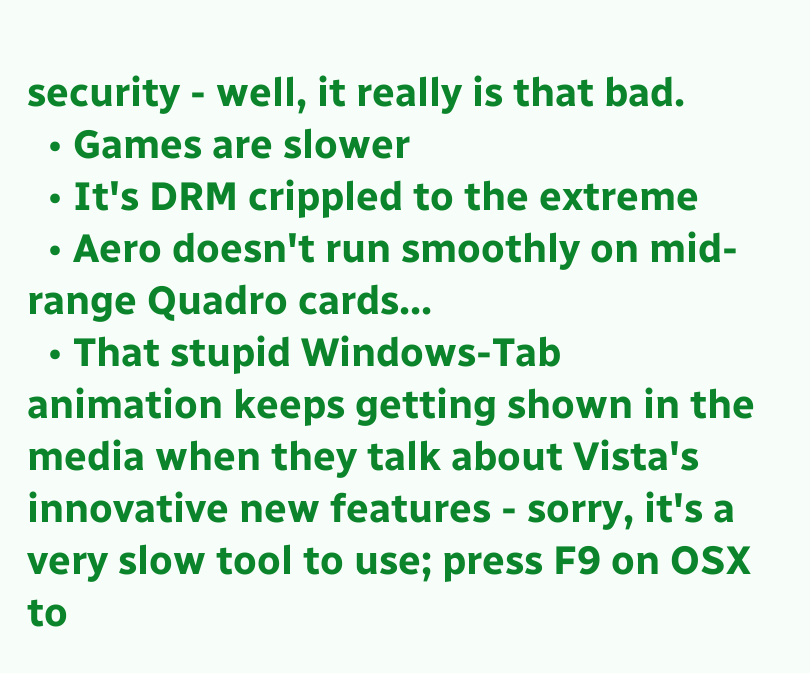security - well, it really is that bad.
  • Games are slower
  • It's DRM crippled to the extreme
  • Aero doesn't run smoothly on mid-range Quadro cards...
  • That stupid Windows-Tab animation keeps getting shown in the media when they talk about Vista's innovative new features - sorry, it's a very slow tool to use; press F9 on OSX to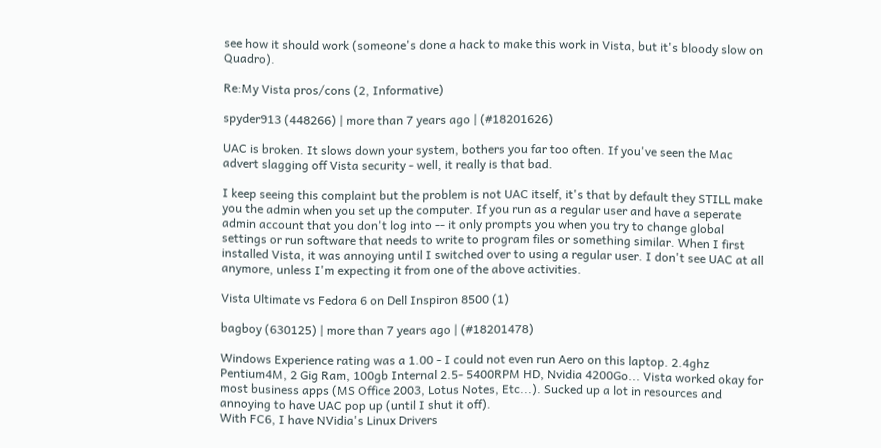see how it should work (someone's done a hack to make this work in Vista, but it's bloody slow on Quadro).

Re:My Vista pros/cons (2, Informative)

spyder913 (448266) | more than 7 years ago | (#18201626)

UAC is broken. It slows down your system, bothers you far too often. If you've seen the Mac advert slagging off Vista security - well, it really is that bad.

I keep seeing this complaint but the problem is not UAC itself, it's that by default they STILL make you the admin when you set up the computer. If you run as a regular user and have a seperate admin account that you don't log into -- it only prompts you when you try to change global settings or run software that needs to write to program files or something similar. When I first installed Vista, it was annoying until I switched over to using a regular user. I don't see UAC at all anymore, unless I'm expecting it from one of the above activities.

Vista Ultimate vs Fedora 6 on Dell Inspiron 8500 (1)

bagboy (630125) | more than 7 years ago | (#18201478)

Windows Experience rating was a 1.00 - I could not even run Aero on this laptop. 2.4ghz Pentium4M, 2 Gig Ram, 100gb Internal 2.5- 5400RPM HD, Nvidia 4200Go... Vista worked okay for most business apps (MS Office 2003, Lotus Notes, Etc...). Sucked up a lot in resources and annoying to have UAC pop up (until I shut it off).
With FC6, I have NVidia's Linux Drivers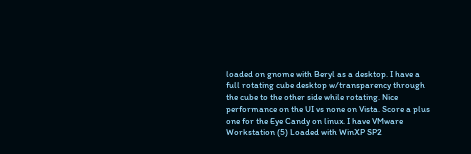loaded on gnome with Beryl as a desktop. I have a full rotating cube desktop w/transparency through the cube to the other side while rotating. Nice performance on the UI vs none on Vista. Score a plus one for the Eye Candy on linux. I have VMware Workstation (5) Loaded with WinXP SP2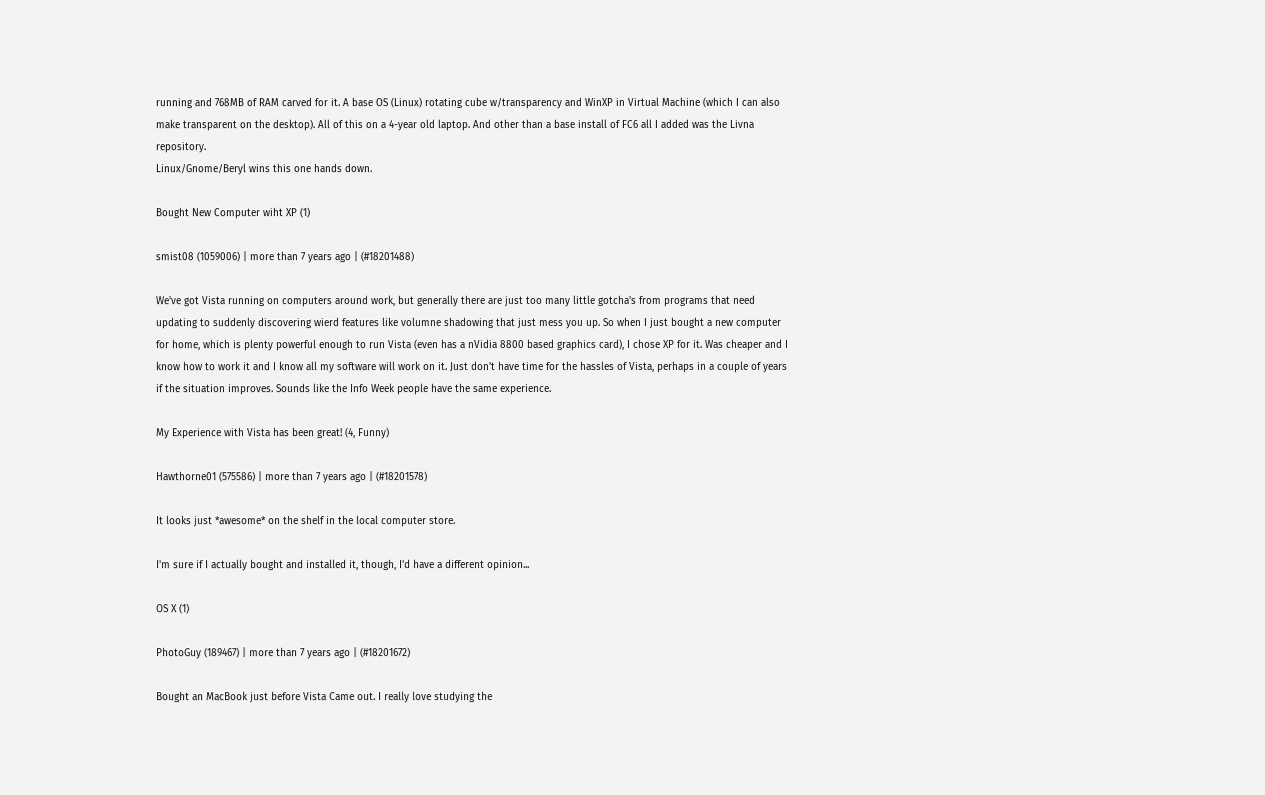running and 768MB of RAM carved for it. A base OS (Linux) rotating cube w/transparency and WinXP in Virtual Machine (which I can also make transparent on the desktop). All of this on a 4-year old laptop. And other than a base install of FC6 all I added was the Livna repository.
Linux/Gnome/Beryl wins this one hands down.

Bought New Computer wiht XP (1)

smist08 (1059006) | more than 7 years ago | (#18201488)

We've got Vista running on computers around work, but generally there are just too many little gotcha's from programs that need updating to suddenly discovering wierd features like volumne shadowing that just mess you up. So when I just bought a new computer for home, which is plenty powerful enough to run Vista (even has a nVidia 8800 based graphics card), I chose XP for it. Was cheaper and I know how to work it and I know all my software will work on it. Just don't have time for the hassles of Vista, perhaps in a couple of years if the situation improves. Sounds like the Info Week people have the same experience.

My Experience with Vista has been great! (4, Funny)

Hawthorne01 (575586) | more than 7 years ago | (#18201578)

It looks just *awesome* on the shelf in the local computer store.

I'm sure if I actually bought and installed it, though, I'd have a different opinion...

OS X (1)

PhotoGuy (189467) | more than 7 years ago | (#18201672)

Bought an MacBook just before Vista Came out. I really love studying the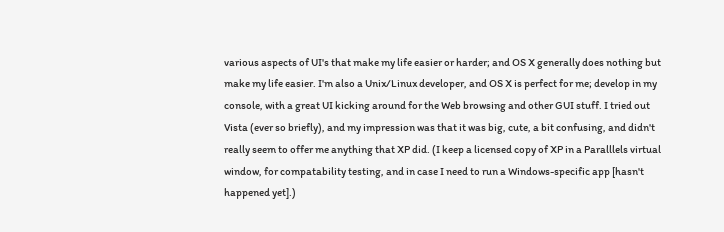various aspects of UI's that make my life easier or harder; and OS X generally does nothing but make my life easier. I'm also a Unix/Linux developer, and OS X is perfect for me; develop in my console, with a great UI kicking around for the Web browsing and other GUI stuff. I tried out Vista (ever so briefly), and my impression was that it was big, cute, a bit confusing, and didn't really seem to offer me anything that XP did. (I keep a licensed copy of XP in a Paralllels virtual window, for compatability testing, and in case I need to run a Windows-specific app [hasn't happened yet].)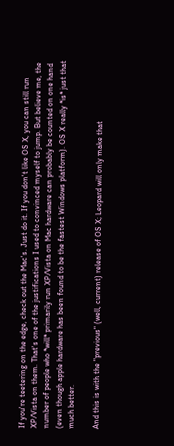If you're teetering on the edge, check out the Mac's. Just do it. If you don't like OS X, you can still run XP/Vista on them. That's one of the justifications I used to convinced myself to jump. But believe me, the number of people who *will* primarily run XP/Vista on Mac hardware can probably be counted on one hand (even though apple hardware has been found to be the fastest Windows platform). OS X really *is* just that much better.

And this is with the "previous" (well, current) release of OS X; Leopard will only make that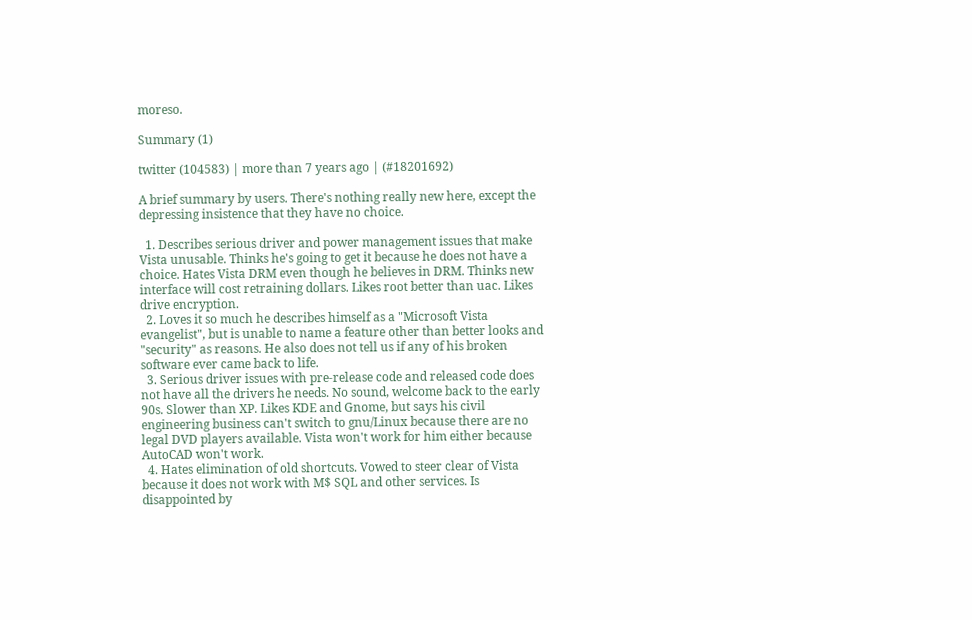moreso.

Summary (1)

twitter (104583) | more than 7 years ago | (#18201692)

A brief summary by users. There's nothing really new here, except the depressing insistence that they have no choice.

  1. Describes serious driver and power management issues that make Vista unusable. Thinks he's going to get it because he does not have a choice. Hates Vista DRM even though he believes in DRM. Thinks new interface will cost retraining dollars. Likes root better than uac. Likes drive encryption.
  2. Loves it so much he describes himself as a "Microsoft Vista evangelist", but is unable to name a feature other than better looks and "security" as reasons. He also does not tell us if any of his broken software ever came back to life.
  3. Serious driver issues with pre-release code and released code does not have all the drivers he needs. No sound, welcome back to the early 90s. Slower than XP. Likes KDE and Gnome, but says his civil engineering business can't switch to gnu/Linux because there are no legal DVD players available. Vista won't work for him either because AutoCAD won't work.
  4. Hates elimination of old shortcuts. Vowed to steer clear of Vista because it does not work with M$ SQL and other services. Is disappointed by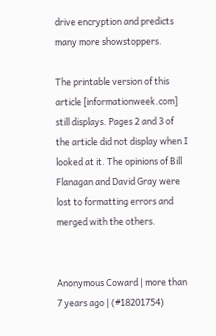drive encryption and predicts many more showstoppers.

The printable version of this article [informationweek.com] still displays. Pages 2 and 3 of the article did not display when I looked at it. The opinions of Bill Flanagan and David Gray were lost to formatting errors and merged with the others.


Anonymous Coward | more than 7 years ago | (#18201754)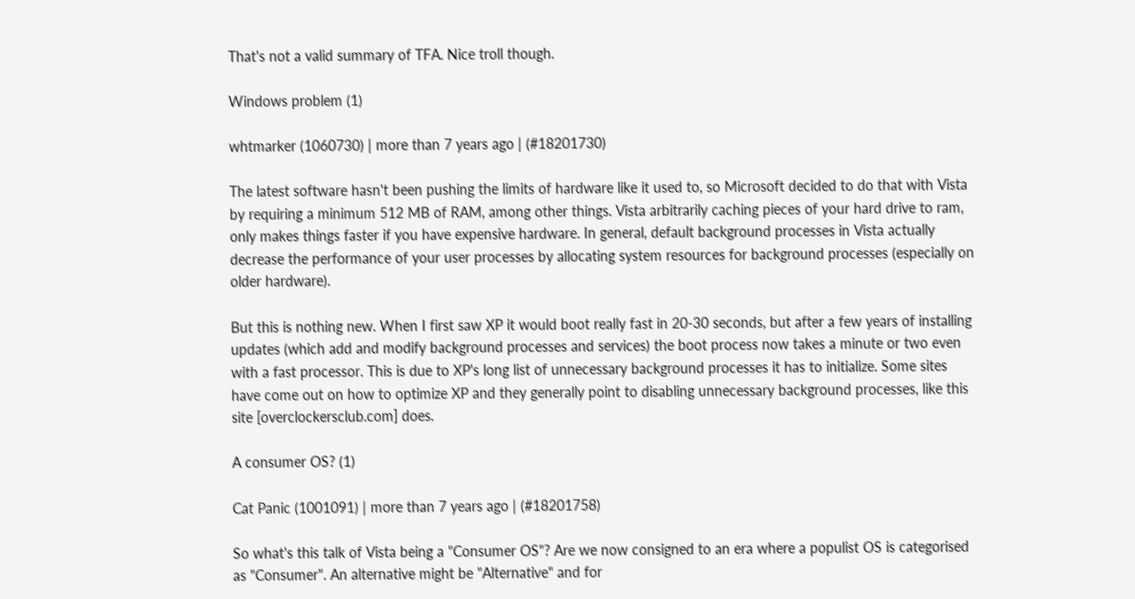That's not a valid summary of TFA. Nice troll though.

Windows problem (1)

whtmarker (1060730) | more than 7 years ago | (#18201730)

The latest software hasn't been pushing the limits of hardware like it used to, so Microsoft decided to do that with Vista by requiring a minimum 512 MB of RAM, among other things. Vista arbitrarily caching pieces of your hard drive to ram, only makes things faster if you have expensive hardware. In general, default background processes in Vista actually decrease the performance of your user processes by allocating system resources for background processes (especially on older hardware).

But this is nothing new. When I first saw XP it would boot really fast in 20-30 seconds, but after a few years of installing updates (which add and modify background processes and services) the boot process now takes a minute or two even with a fast processor. This is due to XP's long list of unnecessary background processes it has to initialize. Some sites have come out on how to optimize XP and they generally point to disabling unnecessary background processes, like this site [overclockersclub.com] does.

A consumer OS? (1)

Cat Panic (1001091) | more than 7 years ago | (#18201758)

So what's this talk of Vista being a "Consumer OS"? Are we now consigned to an era where a populist OS is categorised as "Consumer". An alternative might be "Alternative" and for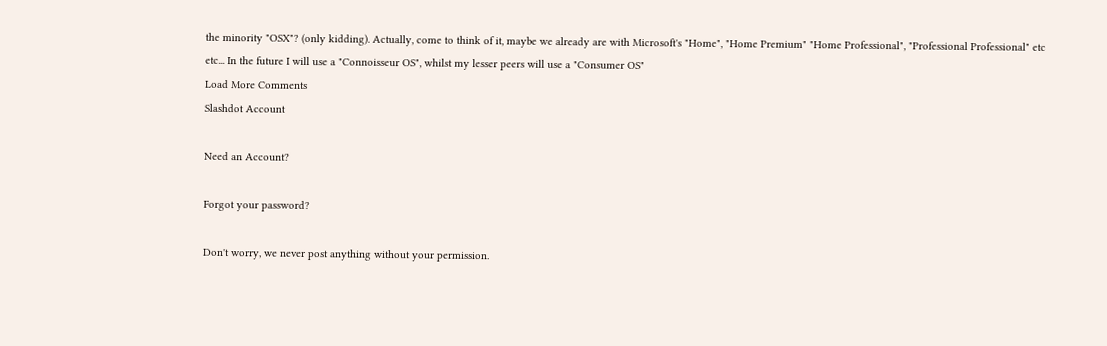the minority "OSX"? (only kidding). Actually, come to think of it, maybe we already are with Microsoft's "Home", "Home Premium" "Home Professional", "Professional Professional" etc etc... In the future I will use a "Connoisseur OS", whilst my lesser peers will use a "Consumer OS"
Load More Comments
Slashdot Account

Need an Account?

Forgot your password?

Don't worry, we never post anything without your permission.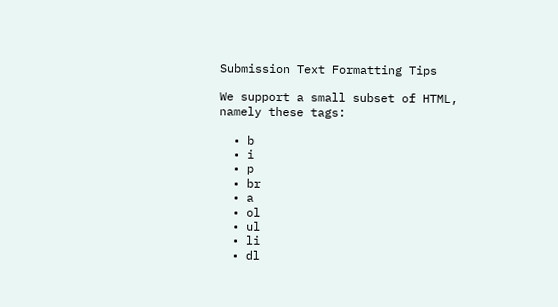Submission Text Formatting Tips

We support a small subset of HTML, namely these tags:

  • b
  • i
  • p
  • br
  • a
  • ol
  • ul
  • li
  • dl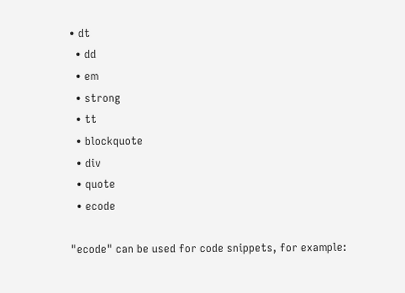• dt
  • dd
  • em
  • strong
  • tt
  • blockquote
  • div
  • quote
  • ecode

"ecode" can be used for code snippets, for example: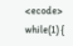<ecode>    while(1) {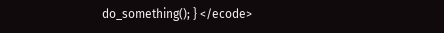do_something(); } </ecode>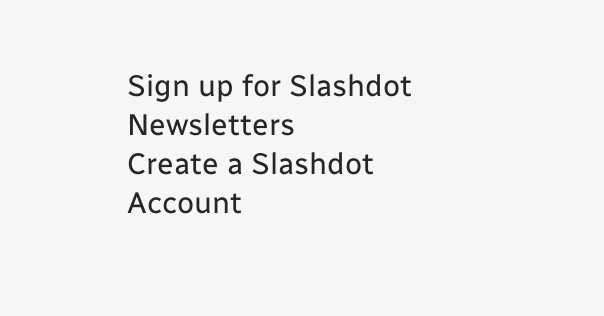Sign up for Slashdot Newsletters
Create a Slashdot Account